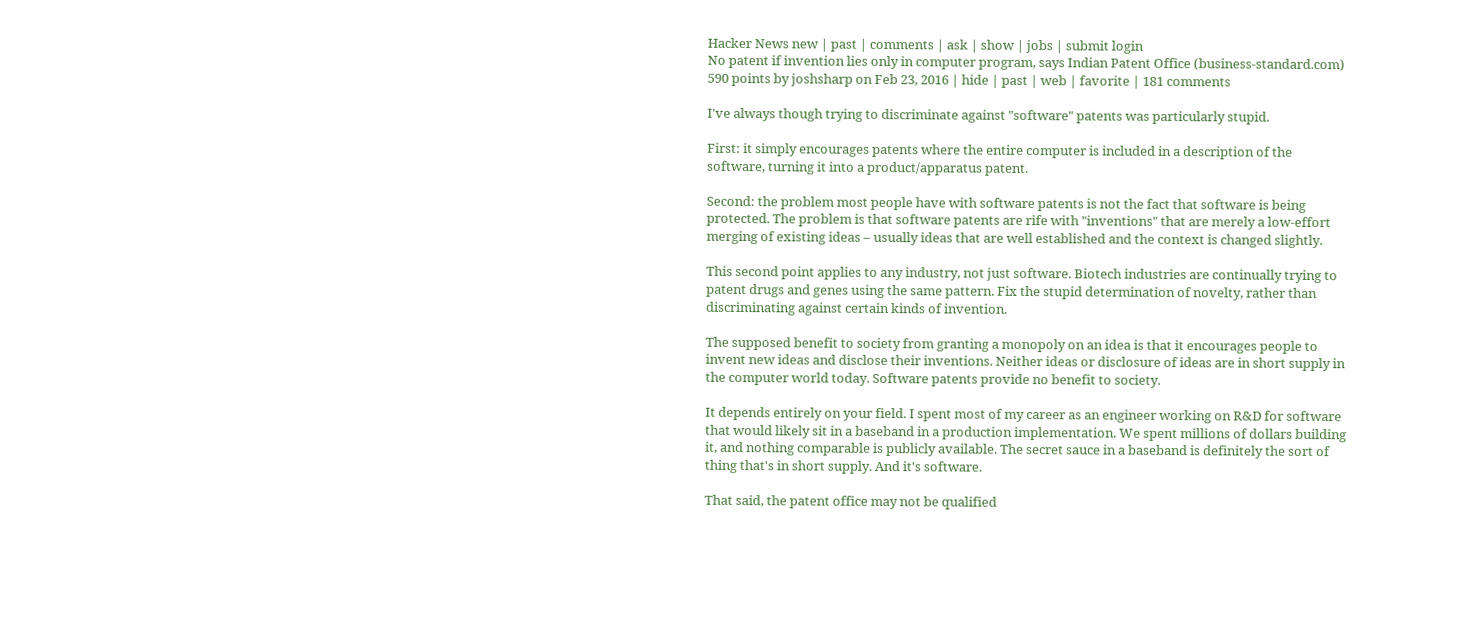Hacker News new | past | comments | ask | show | jobs | submit login
No patent if invention lies only in computer program, says Indian Patent Office (business-standard.com)
590 points by joshsharp on Feb 23, 2016 | hide | past | web | favorite | 181 comments

I've always though trying to discriminate against "software" patents was particularly stupid.

First: it simply encourages patents where the entire computer is included in a description of the software, turning it into a product/apparatus patent.

Second: the problem most people have with software patents is not the fact that software is being protected. The problem is that software patents are rife with "inventions" that are merely a low-effort merging of existing ideas – usually ideas that are well established and the context is changed slightly.

This second point applies to any industry, not just software. Biotech industries are continually trying to patent drugs and genes using the same pattern. Fix the stupid determination of novelty, rather than discriminating against certain kinds of invention.

The supposed benefit to society from granting a monopoly on an idea is that it encourages people to invent new ideas and disclose their inventions. Neither ideas or disclosure of ideas are in short supply in the computer world today. Software patents provide no benefit to society.

It depends entirely on your field. I spent most of my career as an engineer working on R&D for software that would likely sit in a baseband in a production implementation. We spent millions of dollars building it, and nothing comparable is publicly available. The secret sauce in a baseband is definitely the sort of thing that's in short supply. And it's software.

That said, the patent office may not be qualified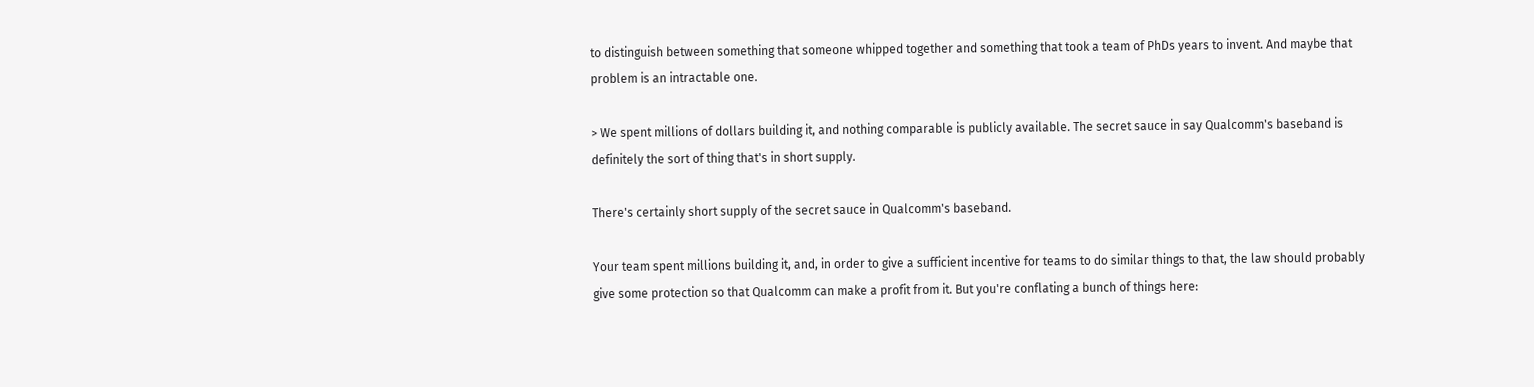to distinguish between something that someone whipped together and something that took a team of PhDs years to invent. And maybe that problem is an intractable one.

> We spent millions of dollars building it, and nothing comparable is publicly available. The secret sauce in say Qualcomm's baseband is definitely the sort of thing that's in short supply.

There's certainly short supply of the secret sauce in Qualcomm's baseband.

Your team spent millions building it, and, in order to give a sufficient incentive for teams to do similar things to that, the law should probably give some protection so that Qualcomm can make a profit from it. But you're conflating a bunch of things here: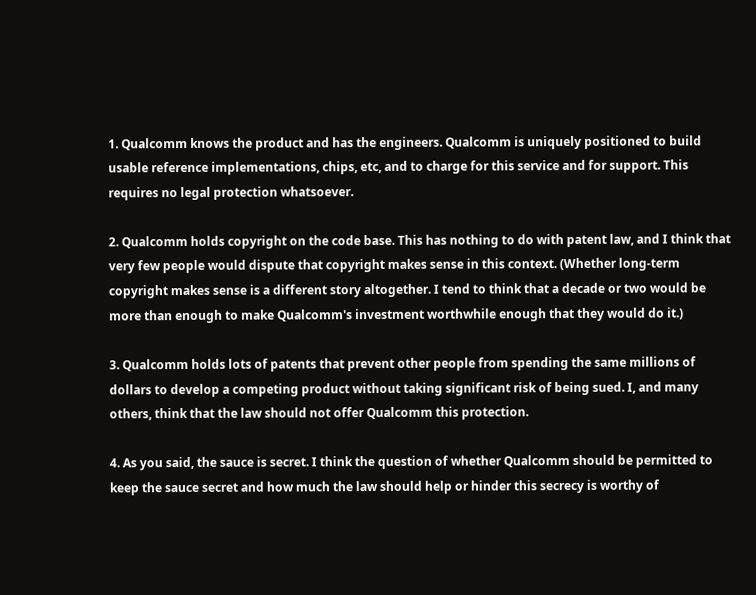1. Qualcomm knows the product and has the engineers. Qualcomm is uniquely positioned to build usable reference implementations, chips, etc, and to charge for this service and for support. This requires no legal protection whatsoever.

2. Qualcomm holds copyright on the code base. This has nothing to do with patent law, and I think that very few people would dispute that copyright makes sense in this context. (Whether long-term copyright makes sense is a different story altogether. I tend to think that a decade or two would be more than enough to make Qualcomm's investment worthwhile enough that they would do it.)

3. Qualcomm holds lots of patents that prevent other people from spending the same millions of dollars to develop a competing product without taking significant risk of being sued. I, and many others, think that the law should not offer Qualcomm this protection.

4. As you said, the sauce is secret. I think the question of whether Qualcomm should be permitted to keep the sauce secret and how much the law should help or hinder this secrecy is worthy of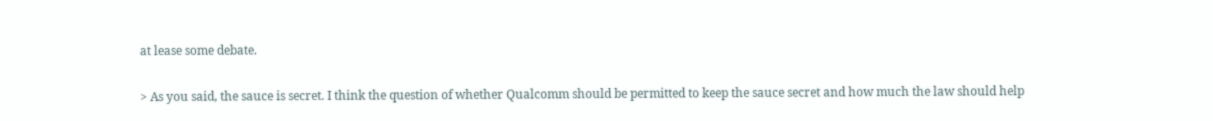at lease some debate.

> As you said, the sauce is secret. I think the question of whether Qualcomm should be permitted to keep the sauce secret and how much the law should help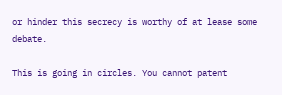or hinder this secrecy is worthy of at lease some debate.

This is going in circles. You cannot patent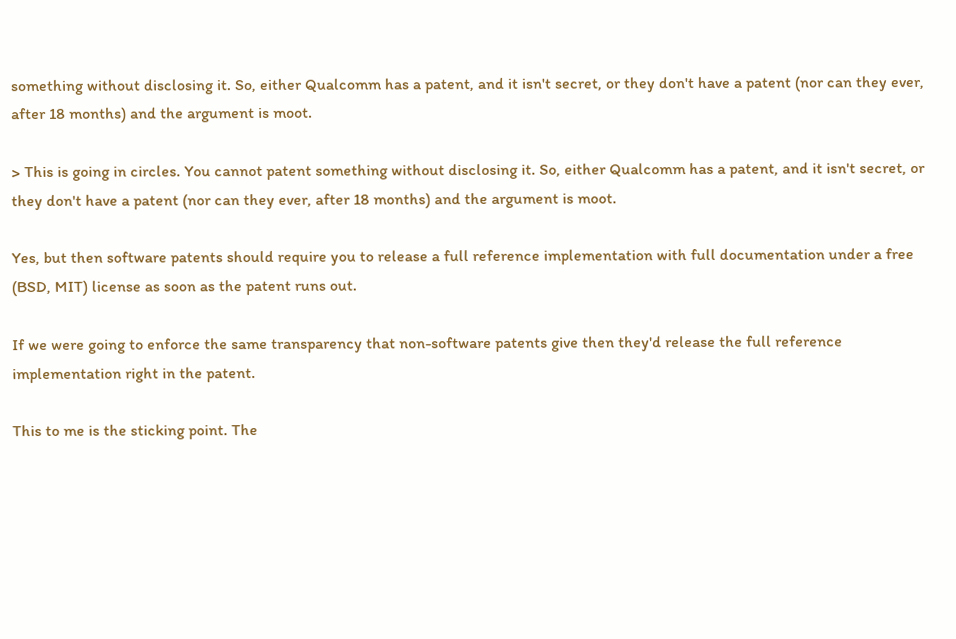something without disclosing it. So, either Qualcomm has a patent, and it isn't secret, or they don't have a patent (nor can they ever, after 18 months) and the argument is moot.

> This is going in circles. You cannot patent something without disclosing it. So, either Qualcomm has a patent, and it isn't secret, or they don't have a patent (nor can they ever, after 18 months) and the argument is moot.

Yes, but then software patents should require you to release a full reference implementation with full documentation under a free (BSD, MIT) license as soon as the patent runs out.

If we were going to enforce the same transparency that non-software patents give then they'd release the full reference implementation right in the patent.

This to me is the sticking point. The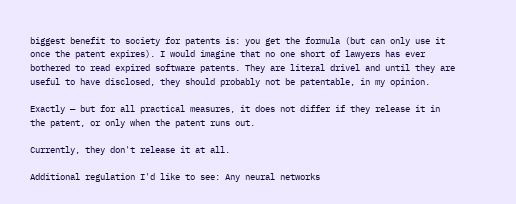biggest benefit to society for patents is: you get the formula (but can only use it once the patent expires). I would imagine that no one short of lawyers has ever bothered to read expired software patents. They are literal drivel and until they are useful to have disclosed, they should probably not be patentable, in my opinion.

Exactly — but for all practical measures, it does not differ if they release it in the patent, or only when the patent runs out.

Currently, they don't release it at all.

Additional regulation I'd like to see: Any neural networks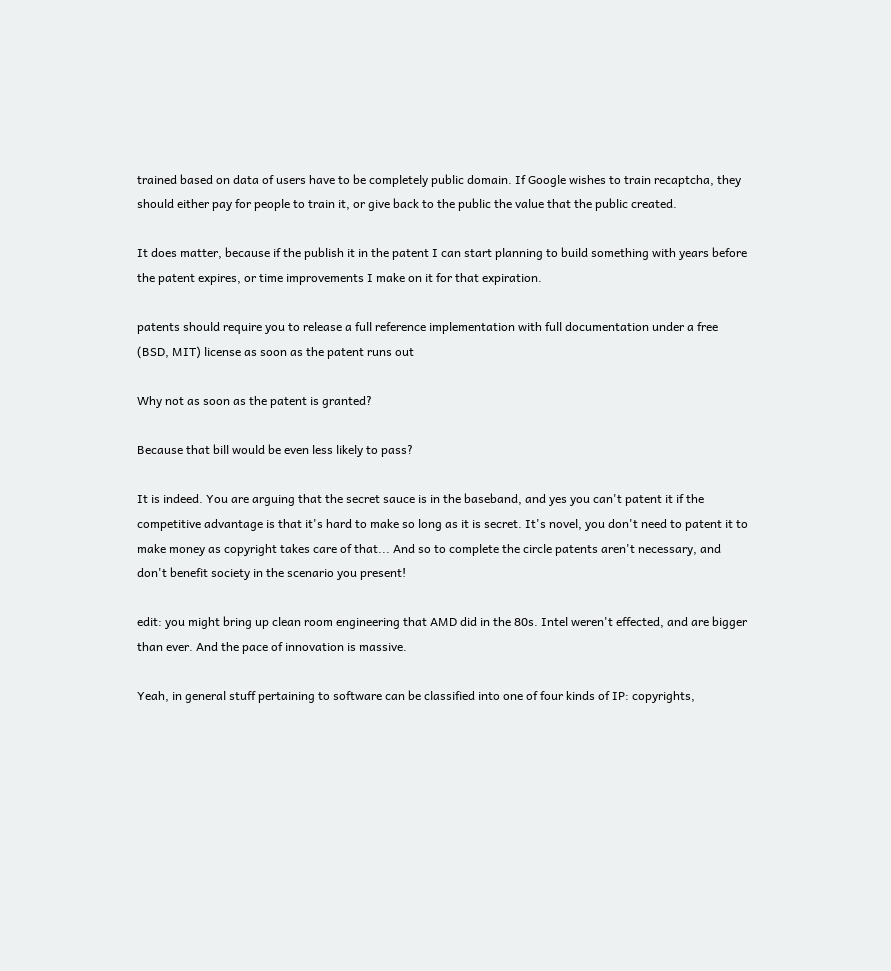trained based on data of users have to be completely public domain. If Google wishes to train recaptcha, they should either pay for people to train it, or give back to the public the value that the public created.

It does matter, because if the publish it in the patent I can start planning to build something with years before the patent expires, or time improvements I make on it for that expiration.

patents should require you to release a full reference implementation with full documentation under a free (BSD, MIT) license as soon as the patent runs out

Why not as soon as the patent is granted?

Because that bill would be even less likely to pass?

It is indeed. You are arguing that the secret sauce is in the baseband, and yes you can't patent it if the competitive advantage is that it's hard to make so long as it is secret. It's novel, you don't need to patent it to make money as copyright takes care of that... And so to complete the circle patents aren't necessary, and don't benefit society in the scenario you present!

edit: you might bring up clean room engineering that AMD did in the 80s. Intel weren't effected, and are bigger than ever. And the pace of innovation is massive.

Yeah, in general stuff pertaining to software can be classified into one of four kinds of IP: copyrights,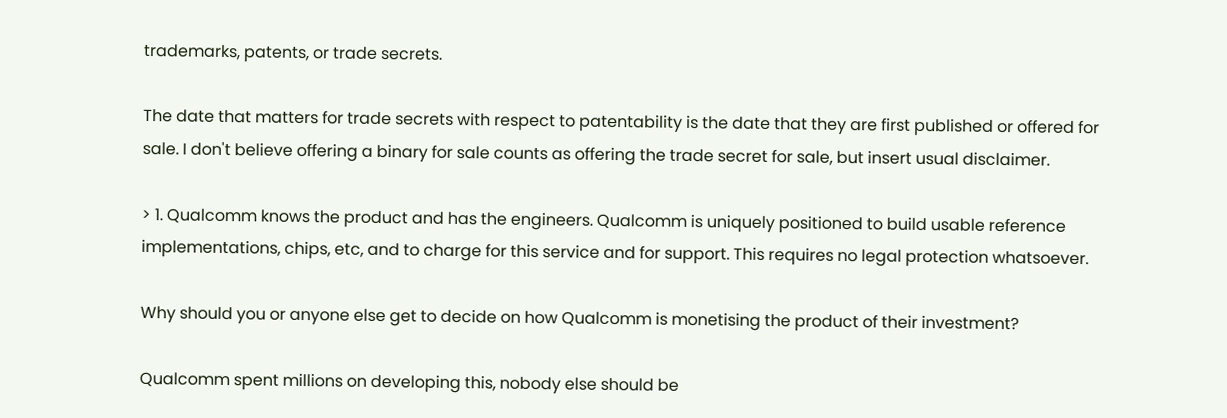trademarks, patents, or trade secrets.

The date that matters for trade secrets with respect to patentability is the date that they are first published or offered for sale. I don't believe offering a binary for sale counts as offering the trade secret for sale, but insert usual disclaimer.

> 1. Qualcomm knows the product and has the engineers. Qualcomm is uniquely positioned to build usable reference implementations, chips, etc, and to charge for this service and for support. This requires no legal protection whatsoever.

Why should you or anyone else get to decide on how Qualcomm is monetising the product of their investment?

Qualcomm spent millions on developing this, nobody else should be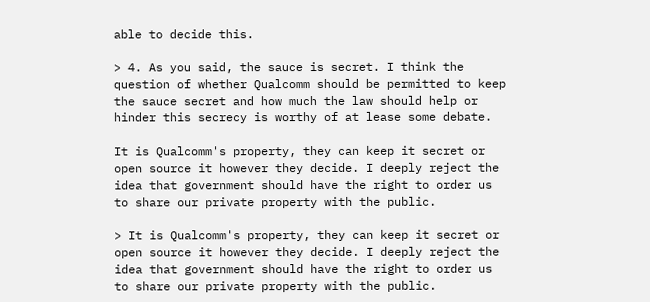able to decide this.

> 4. As you said, the sauce is secret. I think the question of whether Qualcomm should be permitted to keep the sauce secret and how much the law should help or hinder this secrecy is worthy of at lease some debate.

It is Qualcomm's property, they can keep it secret or open source it however they decide. I deeply reject the idea that government should have the right to order us to share our private property with the public.

> It is Qualcomm's property, they can keep it secret or open source it however they decide. I deeply reject the idea that government should have the right to order us to share our private property with the public.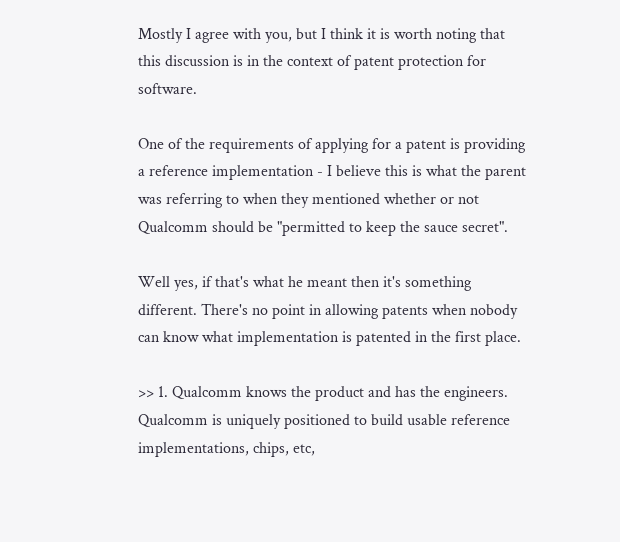Mostly I agree with you, but I think it is worth noting that this discussion is in the context of patent protection for software.

One of the requirements of applying for a patent is providing a reference implementation - I believe this is what the parent was referring to when they mentioned whether or not Qualcomm should be "permitted to keep the sauce secret".

Well yes, if that's what he meant then it's something different. There's no point in allowing patents when nobody can know what implementation is patented in the first place.

>> 1. Qualcomm knows the product and has the engineers. Qualcomm is uniquely positioned to build usable reference implementations, chips, etc,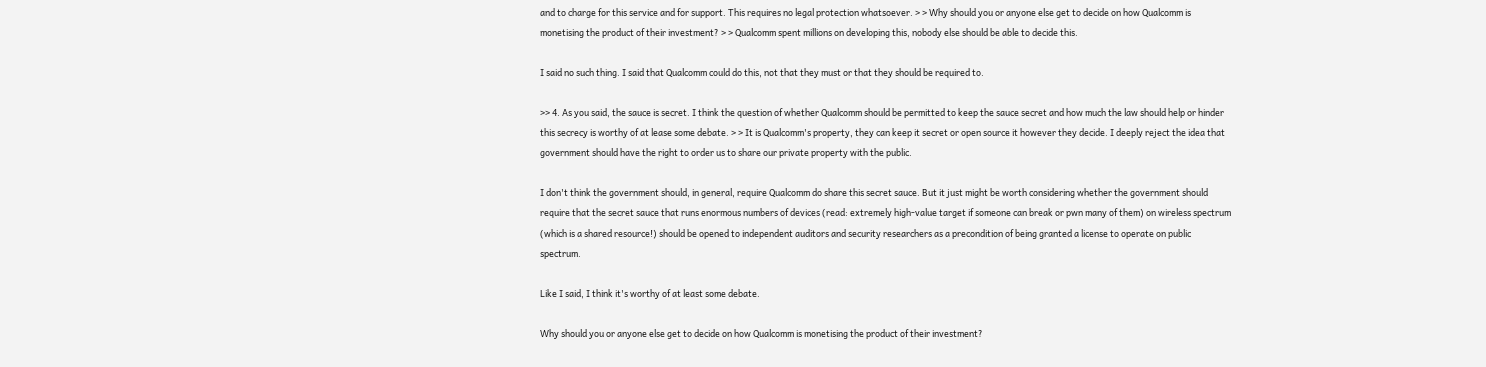and to charge for this service and for support. This requires no legal protection whatsoever. > > Why should you or anyone else get to decide on how Qualcomm is monetising the product of their investment? > > Qualcomm spent millions on developing this, nobody else should be able to decide this.

I said no such thing. I said that Qualcomm could do this, not that they must or that they should be required to.

>> 4. As you said, the sauce is secret. I think the question of whether Qualcomm should be permitted to keep the sauce secret and how much the law should help or hinder this secrecy is worthy of at lease some debate. > > It is Qualcomm's property, they can keep it secret or open source it however they decide. I deeply reject the idea that government should have the right to order us to share our private property with the public.

I don't think the government should, in general, require Qualcomm do share this secret sauce. But it just might be worth considering whether the government should require that the secret sauce that runs enormous numbers of devices (read: extremely high-value target if someone can break or pwn many of them) on wireless spectrum (which is a shared resource!) should be opened to independent auditors and security researchers as a precondition of being granted a license to operate on public spectrum.

Like I said, I think it's worthy of at least some debate.

Why should you or anyone else get to decide on how Qualcomm is monetising the product of their investment?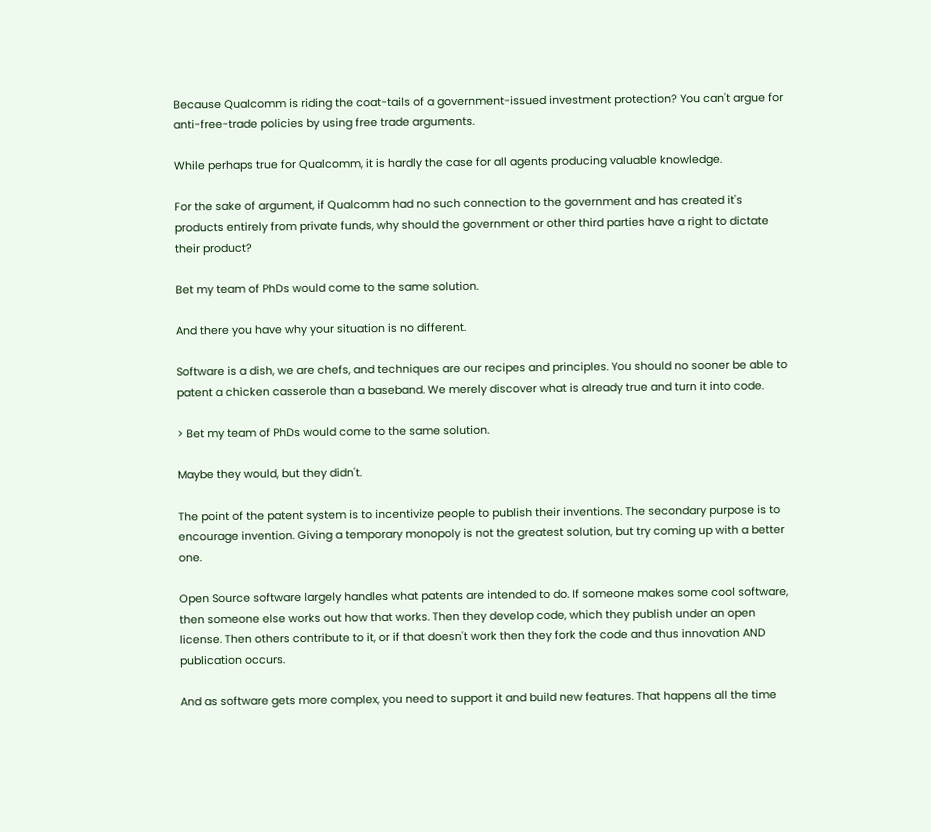Because Qualcomm is riding the coat-tails of a government-issued investment protection? You can't argue for anti-free-trade policies by using free trade arguments.

While perhaps true for Qualcomm, it is hardly the case for all agents producing valuable knowledge.

For the sake of argument, if Qualcomm had no such connection to the government and has created it's products entirely from private funds, why should the government or other third parties have a right to dictate their product?

Bet my team of PhDs would come to the same solution.

And there you have why your situation is no different.

Software is a dish, we are chefs, and techniques are our recipes and principles. You should no sooner be able to patent a chicken casserole than a baseband. We merely discover what is already true and turn it into code.

> Bet my team of PhDs would come to the same solution.

Maybe they would, but they didn't.

The point of the patent system is to incentivize people to publish their inventions. The secondary purpose is to encourage invention. Giving a temporary monopoly is not the greatest solution, but try coming up with a better one.

Open Source software largely handles what patents are intended to do. If someone makes some cool software, then someone else works out how that works. Then they develop code, which they publish under an open license. Then others contribute to it, or if that doesn't work then they fork the code and thus innovation AND publication occurs.

And as software gets more complex, you need to support it and build new features. That happens all the time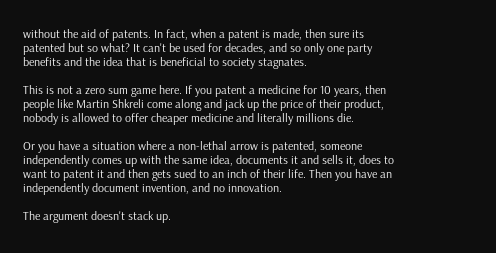without the aid of patents. In fact, when a patent is made, then sure its patented but so what? It can't be used for decades, and so only one party benefits and the idea that is beneficial to society stagnates.

This is not a zero sum game here. If you patent a medicine for 10 years, then people like Martin Shkreli come along and jack up the price of their product, nobody is allowed to offer cheaper medicine and literally millions die.

Or you have a situation where a non-lethal arrow is patented, someone independently comes up with the same idea, documents it and sells it, does to want to patent it and then gets sued to an inch of their life. Then you have an independently document invention, and no innovation.

The argument doesn't stack up.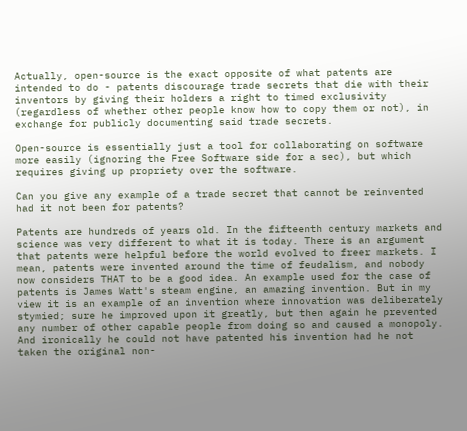Actually, open-source is the exact opposite of what patents are intended to do - patents discourage trade secrets that die with their inventors by giving their holders a right to timed exclusivity (regardless of whether other people know how to copy them or not), in exchange for publicly documenting said trade secrets.

Open-source is essentially just a tool for collaborating on software more easily (ignoring the Free Software side for a sec), but which requires giving up propriety over the software.

Can you give any example of a trade secret that cannot be reinvented had it not been for patents?

Patents are hundreds of years old. In the fifteenth century markets and science was very different to what it is today. There is an argument that patents were helpful before the world evolved to freer markets. I mean, patents were invented around the time of feudalism, and nobody now considers THAT to be a good idea. An example used for the case of patents is James Watt's steam engine, an amazing invention. But in my view it is an example of an invention where innovation was deliberately stymied; sure he improved upon it greatly, but then again he prevented any number of other capable people from doing so and caused a monopoly. And ironically he could not have patented his invention had he not taken the original non-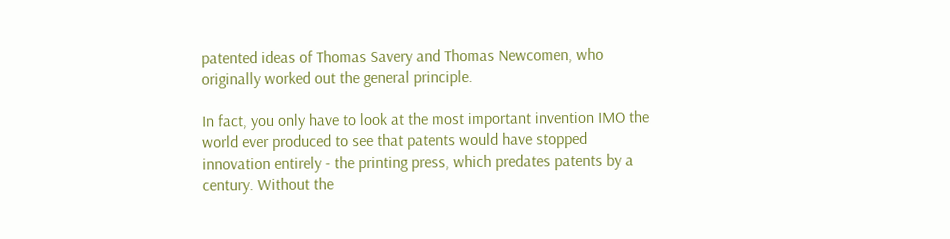patented ideas of Thomas Savery and Thomas Newcomen, who originally worked out the general principle.

In fact, you only have to look at the most important invention IMO the world ever produced to see that patents would have stopped innovation entirely - the printing press, which predates patents by a century. Without the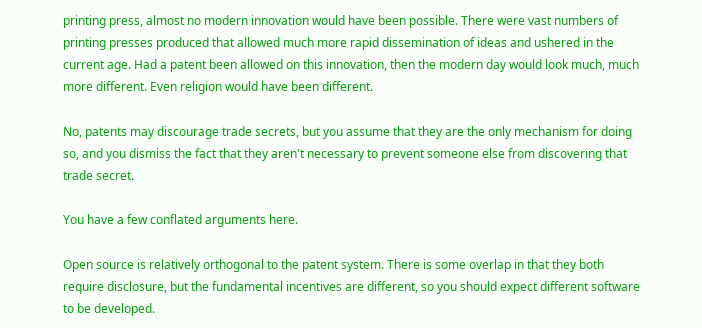printing press, almost no modern innovation would have been possible. There were vast numbers of printing presses produced that allowed much more rapid dissemination of ideas and ushered in the current age. Had a patent been allowed on this innovation, then the modern day would look much, much more different. Even religion would have been different.

No, patents may discourage trade secrets, but you assume that they are the only mechanism for doing so, and you dismiss the fact that they aren't necessary to prevent someone else from discovering that trade secret.

You have a few conflated arguments here.

Open source is relatively orthogonal to the patent system. There is some overlap in that they both require disclosure, but the fundamental incentives are different, so you should expect different software to be developed.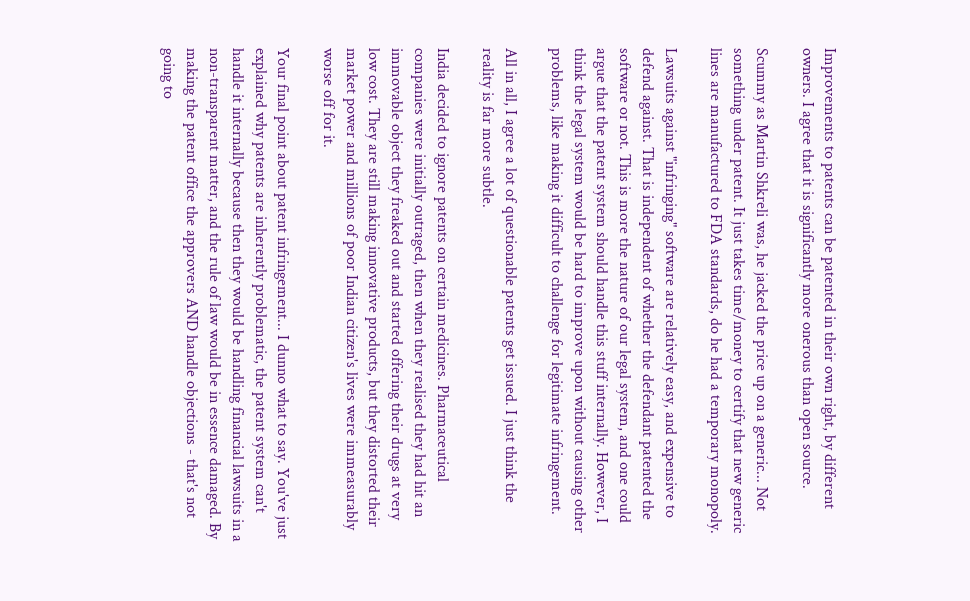Improvements to patents can be patented in their own right, by different owners. I agree that it is significantly more onerous than open source.

Scummy as Martin Shkreli was, he jacked the price up on a generic... Not something under patent. It just takes time/money to certify that new generic lines are manufactured to FDA standards, do he had a temporary monopoly.

Lawsuits against "infringing" software are relatively easy, and expensive to defend against. That is independent of whether the defendant patented the software or not. This is more the nature of our legal system, and one could argue that the patent system should handle this stuff internally. However, I think the legal system would be hard to improve upon without causing other problems, like making it difficult to challenge for legitimate infringement.

All in all, I agree a lot of questionable patents get issued. I just think the reality is far more subtle.

India decided to ignore patents on certain medicines. Pharmaceutical companies were initially outraged, then when they realised they had hit an immovable object they freaked out and started offering their drugs at very low cost. They are still making innovative products, but they distorted their market power and millions of poor Indian citizen's lives were immeasurably worse off for it.

Your final point about patent infringement... I dunno what to say. You've just explained why patents are inherently problematic, the patent system can't handle it internally because then they would be handling financial lawsuits in a non-transparent matter, and the rule of law would be in essence damaged. By making the patent office the approvers AND handle objections - that's not going to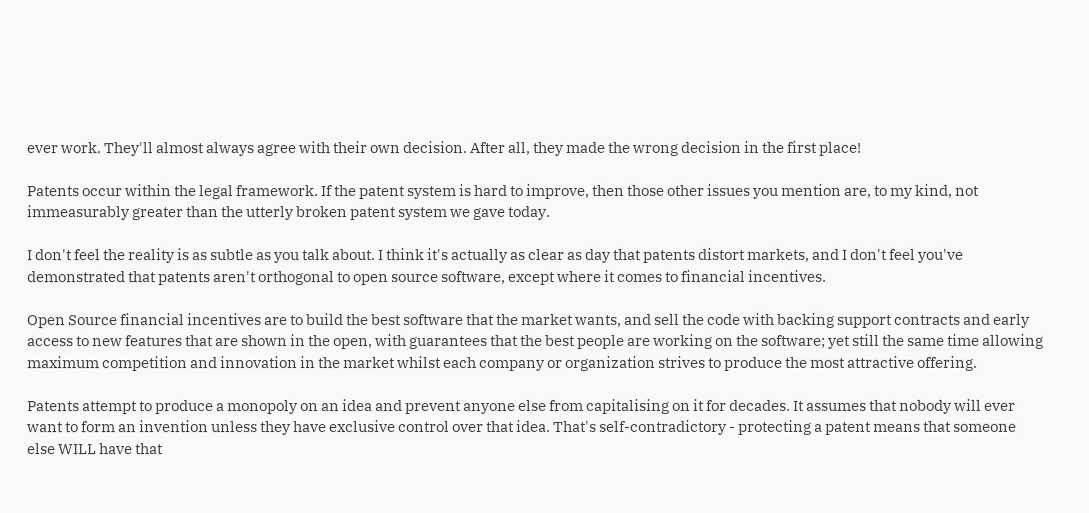ever work. They'll almost always agree with their own decision. After all, they made the wrong decision in the first place!

Patents occur within the legal framework. If the patent system is hard to improve, then those other issues you mention are, to my kind, not immeasurably greater than the utterly broken patent system we gave today.

I don't feel the reality is as subtle as you talk about. I think it's actually as clear as day that patents distort markets, and I don't feel you've demonstrated that patents aren't orthogonal to open source software, except where it comes to financial incentives.

Open Source financial incentives are to build the best software that the market wants, and sell the code with backing support contracts and early access to new features that are shown in the open, with guarantees that the best people are working on the software; yet still the same time allowing maximum competition and innovation in the market whilst each company or organization strives to produce the most attractive offering.

Patents attempt to produce a monopoly on an idea and prevent anyone else from capitalising on it for decades. It assumes that nobody will ever want to form an invention unless they have exclusive control over that idea. That's self-contradictory - protecting a patent means that someone else WILL have that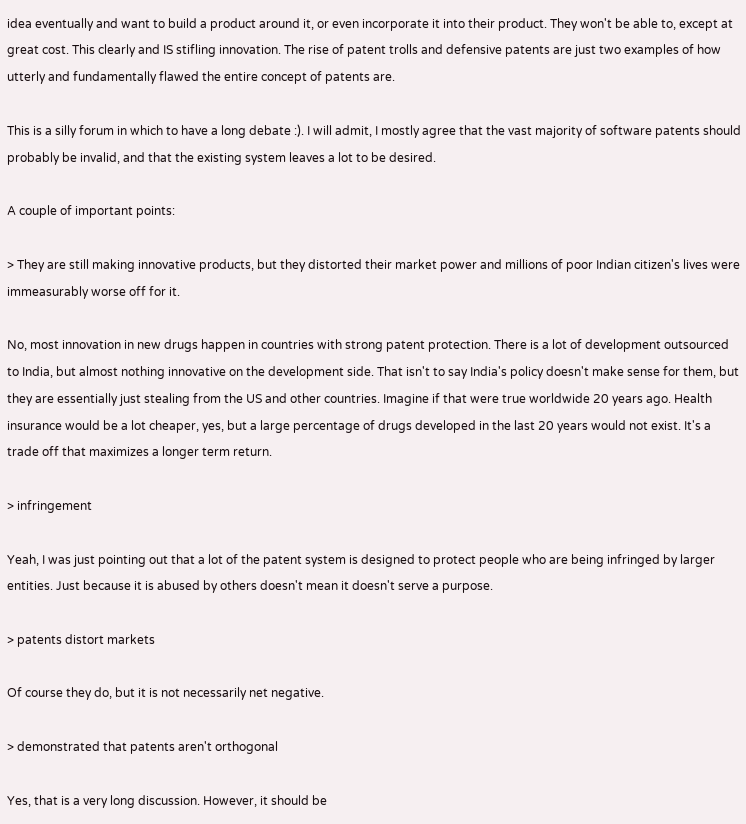idea eventually and want to build a product around it, or even incorporate it into their product. They won't be able to, except at great cost. This clearly and IS stifling innovation. The rise of patent trolls and defensive patents are just two examples of how utterly and fundamentally flawed the entire concept of patents are.

This is a silly forum in which to have a long debate :). I will admit, I mostly agree that the vast majority of software patents should probably be invalid, and that the existing system leaves a lot to be desired.

A couple of important points:

> They are still making innovative products, but they distorted their market power and millions of poor Indian citizen's lives were immeasurably worse off for it.

No, most innovation in new drugs happen in countries with strong patent protection. There is a lot of development outsourced to India, but almost nothing innovative on the development side. That isn't to say India's policy doesn't make sense for them, but they are essentially just stealing from the US and other countries. Imagine if that were true worldwide 20 years ago. Health insurance would be a lot cheaper, yes, but a large percentage of drugs developed in the last 20 years would not exist. It's a trade off that maximizes a longer term return.

> infringement

Yeah, I was just pointing out that a lot of the patent system is designed to protect people who are being infringed by larger entities. Just because it is abused by others doesn't mean it doesn't serve a purpose.

> patents distort markets

Of course they do, but it is not necessarily net negative.

> demonstrated that patents aren't orthogonal

Yes, that is a very long discussion. However, it should be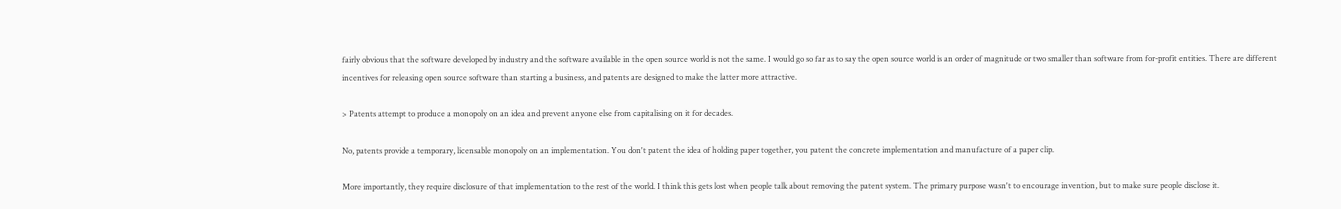fairly obvious that the software developed by industry and the software available in the open source world is not the same. I would go so far as to say the open source world is an order of magnitude or two smaller than software from for-profit entities. There are different incentives for releasing open source software than starting a business, and patents are designed to make the latter more attractive.

> Patents attempt to produce a monopoly on an idea and prevent anyone else from capitalising on it for decades.

No, patents provide a temporary, licensable monopoly on an implementation. You don't patent the idea of holding paper together, you patent the concrete implementation and manufacture of a paper clip.

More importantly, they require disclosure of that implementation to the rest of the world. I think this gets lost when people talk about removing the patent system. The primary purpose wasn't to encourage invention, but to make sure people disclose it.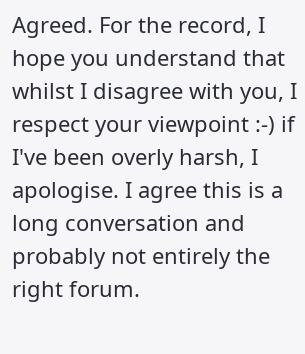Agreed. For the record, I hope you understand that whilst I disagree with you, I respect your viewpoint :-) if I've been overly harsh, I apologise. I agree this is a long conversation and probably not entirely the right forum.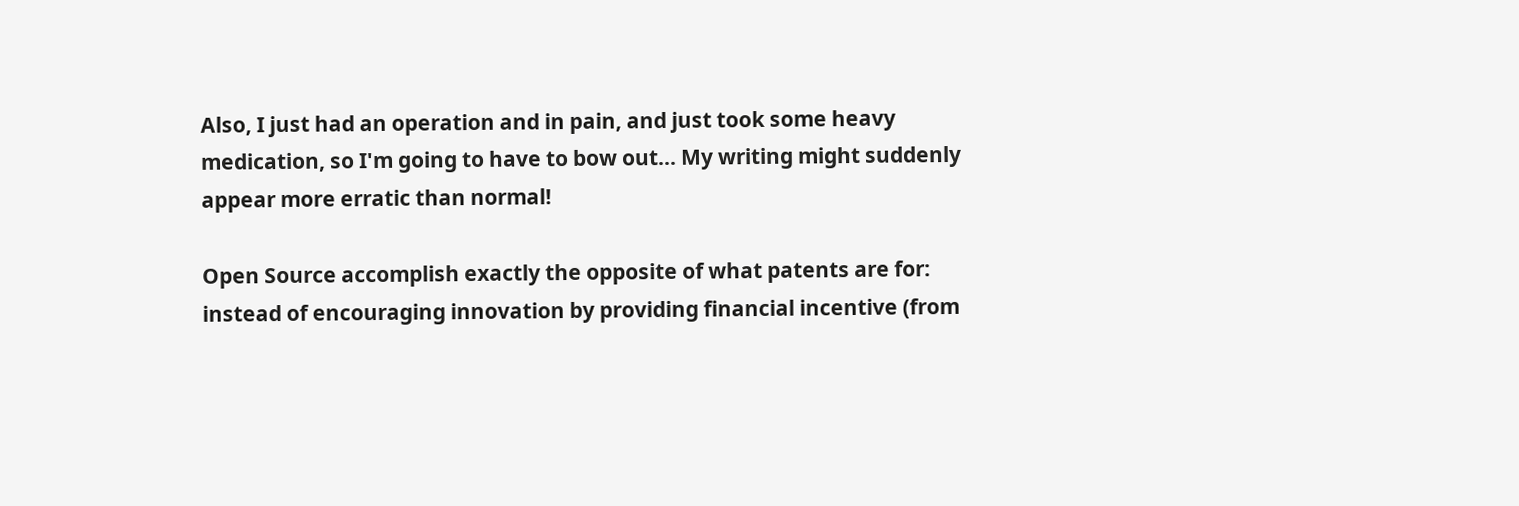Also, I just had an operation and in pain, and just took some heavy medication, so I'm going to have to bow out... My writing might suddenly appear more erratic than normal!

Open Source accomplish exactly the opposite of what patents are for: instead of encouraging innovation by providing financial incentive (from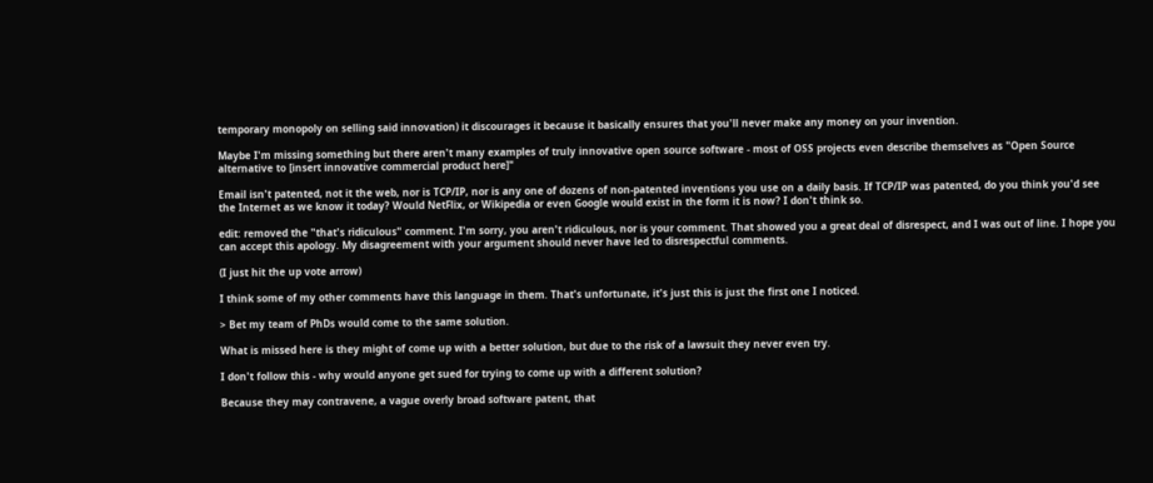temporary monopoly on selling said innovation) it discourages it because it basically ensures that you'll never make any money on your invention.

Maybe I'm missing something but there aren't many examples of truly innovative open source software - most of OSS projects even describe themselves as "Open Source alternative to [insert innovative commercial product here]"

Email isn't patented, not it the web, nor is TCP/IP, nor is any one of dozens of non-patented inventions you use on a daily basis. If TCP/IP was patented, do you think you'd see the Internet as we know it today? Would NetFlix, or Wikipedia or even Google would exist in the form it is now? I don't think so.

edit: removed the "that's ridiculous" comment. I'm sorry, you aren't ridiculous, nor is your comment. That showed you a great deal of disrespect, and I was out of line. I hope you can accept this apology. My disagreement with your argument should never have led to disrespectful comments.

(I just hit the up vote arrow)

I think some of my other comments have this language in them. That's unfortunate, it's just this is just the first one I noticed.

> Bet my team of PhDs would come to the same solution.

What is missed here is they might of come up with a better solution, but due to the risk of a lawsuit they never even try.

I don't follow this - why would anyone get sued for trying to come up with a different solution?

Because they may contravene, a vague overly broad software patent, that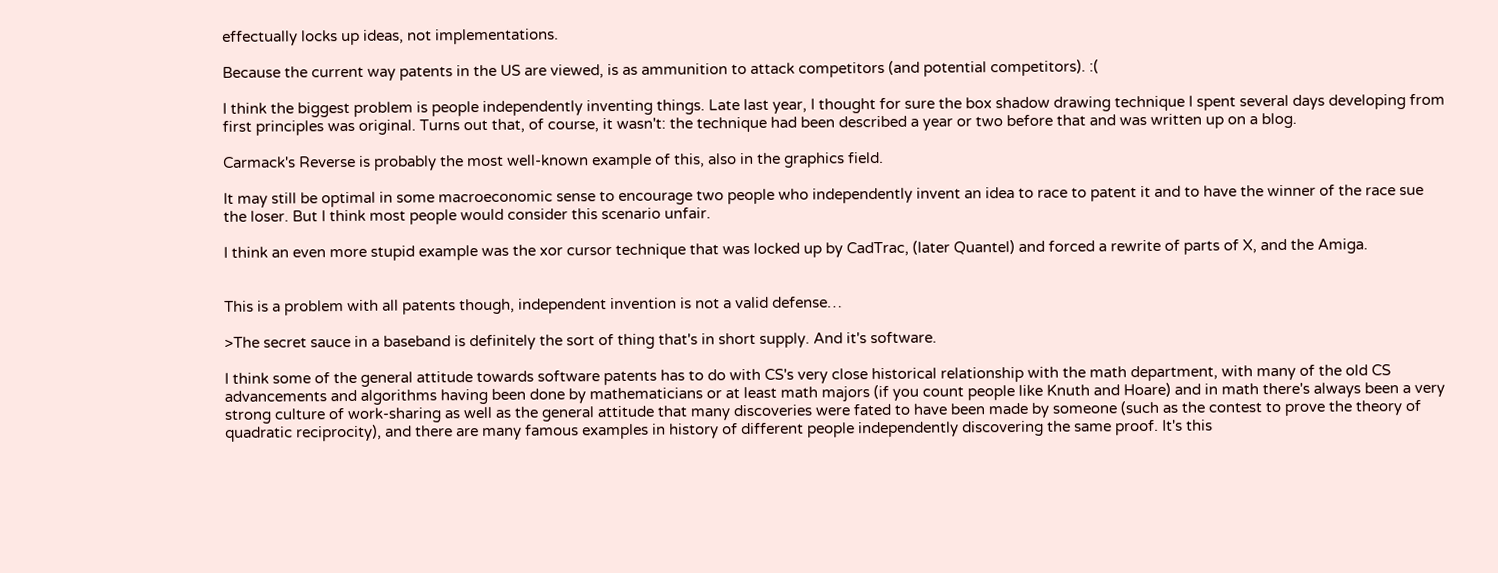effectually locks up ideas, not implementations.

Because the current way patents in the US are viewed, is as ammunition to attack competitors (and potential competitors). :(

I think the biggest problem is people independently inventing things. Late last year, I thought for sure the box shadow drawing technique I spent several days developing from first principles was original. Turns out that, of course, it wasn't: the technique had been described a year or two before that and was written up on a blog.

Carmack's Reverse is probably the most well-known example of this, also in the graphics field.

It may still be optimal in some macroeconomic sense to encourage two people who independently invent an idea to race to patent it and to have the winner of the race sue the loser. But I think most people would consider this scenario unfair.

I think an even more stupid example was the xor cursor technique that was locked up by CadTrac, (later Quantel) and forced a rewrite of parts of X, and the Amiga.


This is a problem with all patents though, independent invention is not a valid defense…

>The secret sauce in a baseband is definitely the sort of thing that's in short supply. And it's software.

I think some of the general attitude towards software patents has to do with CS's very close historical relationship with the math department, with many of the old CS advancements and algorithms having been done by mathematicians or at least math majors (if you count people like Knuth and Hoare) and in math there's always been a very strong culture of work-sharing as well as the general attitude that many discoveries were fated to have been made by someone (such as the contest to prove the theory of quadratic reciprocity), and there are many famous examples in history of different people independently discovering the same proof. It's this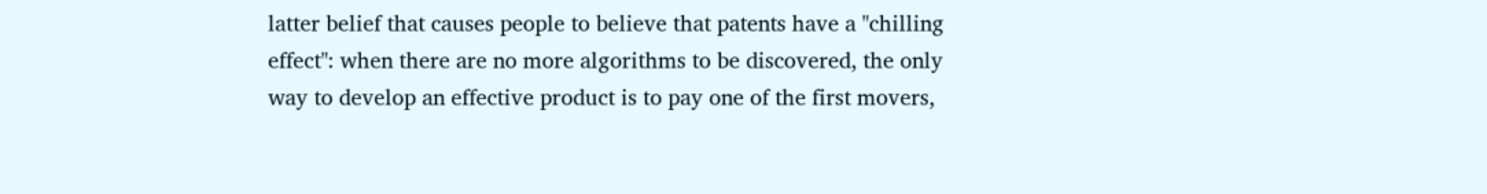latter belief that causes people to believe that patents have a "chilling effect": when there are no more algorithms to be discovered, the only way to develop an effective product is to pay one of the first movers,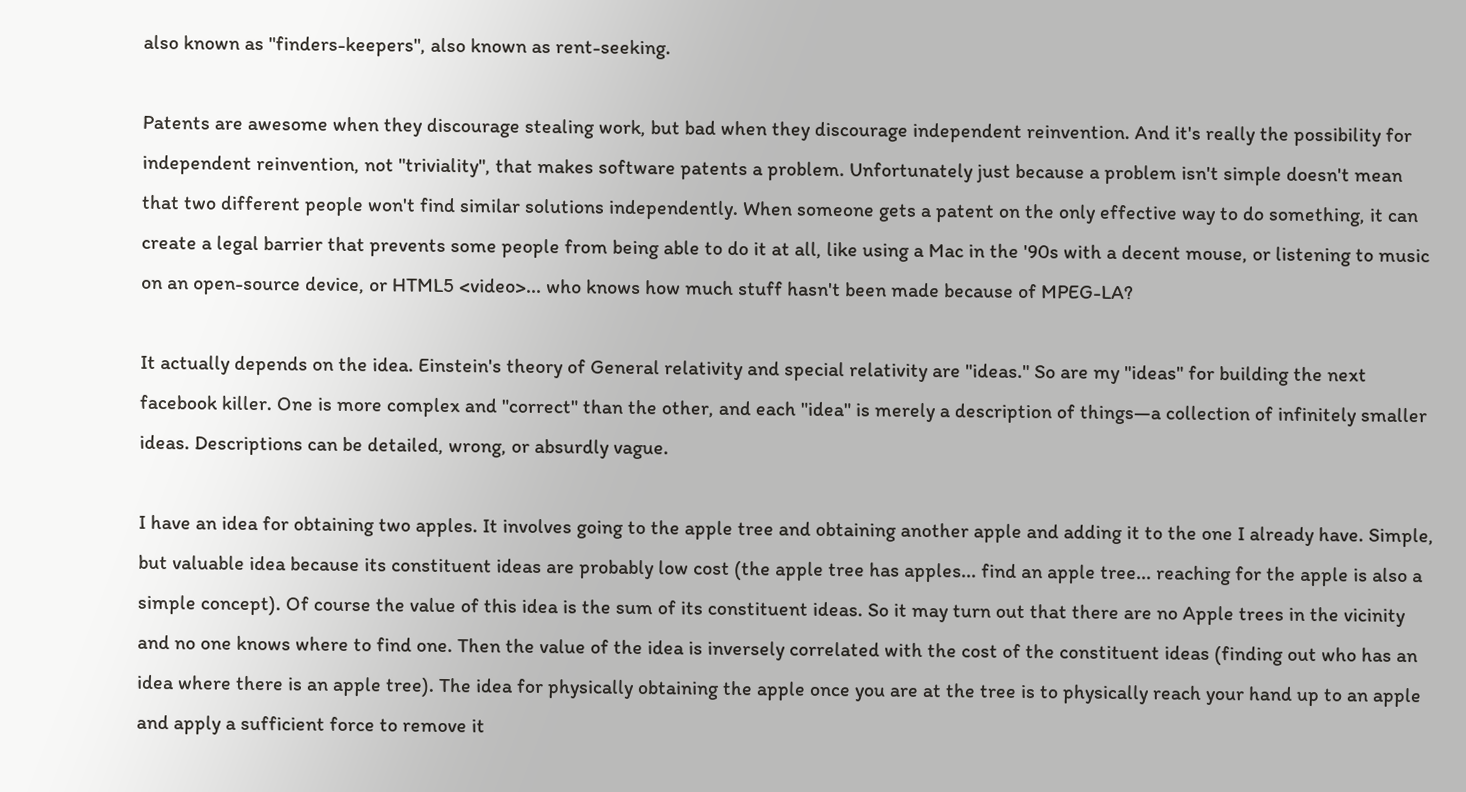also known as "finders-keepers", also known as rent-seeking.

Patents are awesome when they discourage stealing work, but bad when they discourage independent reinvention. And it's really the possibility for independent reinvention, not "triviality", that makes software patents a problem. Unfortunately just because a problem isn't simple doesn't mean that two different people won't find similar solutions independently. When someone gets a patent on the only effective way to do something, it can create a legal barrier that prevents some people from being able to do it at all, like using a Mac in the '90s with a decent mouse, or listening to music on an open-source device, or HTML5 <video>... who knows how much stuff hasn't been made because of MPEG-LA?

It actually depends on the idea. Einstein's theory of General relativity and special relativity are "ideas." So are my "ideas" for building the next facebook killer. One is more complex and "correct" than the other, and each "idea" is merely a description of things—a collection of infinitely smaller ideas. Descriptions can be detailed, wrong, or absurdly vague.

I have an idea for obtaining two apples. It involves going to the apple tree and obtaining another apple and adding it to the one I already have. Simple, but valuable idea because its constituent ideas are probably low cost (the apple tree has apples... find an apple tree... reaching for the apple is also a simple concept). Of course the value of this idea is the sum of its constituent ideas. So it may turn out that there are no Apple trees in the vicinity and no one knows where to find one. Then the value of the idea is inversely correlated with the cost of the constituent ideas (finding out who has an idea where there is an apple tree). The idea for physically obtaining the apple once you are at the tree is to physically reach your hand up to an apple and apply a sufficient force to remove it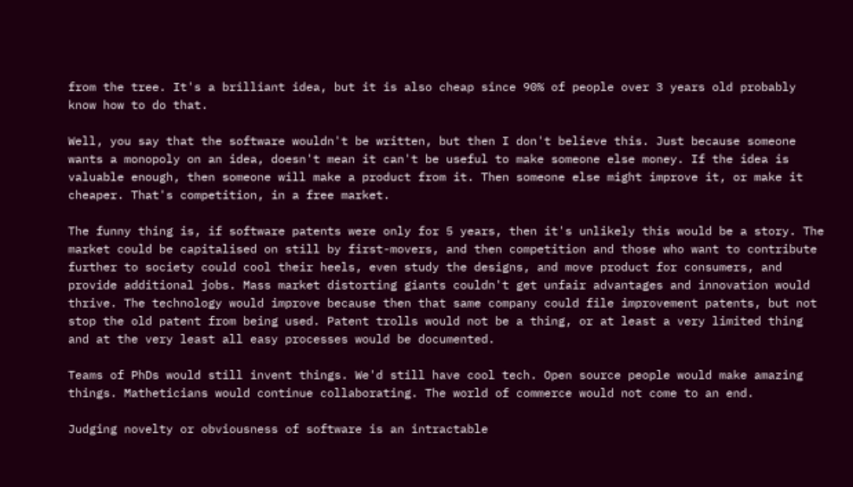from the tree. It's a brilliant idea, but it is also cheap since 90% of people over 3 years old probably know how to do that.

Well, you say that the software wouldn't be written, but then I don't believe this. Just because someone wants a monopoly on an idea, doesn't mean it can't be useful to make someone else money. If the idea is valuable enough, then someone will make a product from it. Then someone else might improve it, or make it cheaper. That's competition, in a free market.

The funny thing is, if software patents were only for 5 years, then it's unlikely this would be a story. The market could be capitalised on still by first-movers, and then competition and those who want to contribute further to society could cool their heels, even study the designs, and move product for consumers, and provide additional jobs. Mass market distorting giants couldn't get unfair advantages and innovation would thrive. The technology would improve because then that same company could file improvement patents, but not stop the old patent from being used. Patent trolls would not be a thing, or at least a very limited thing and at the very least all easy processes would be documented.

Teams of PhDs would still invent things. We'd still have cool tech. Open source people would make amazing things. Matheticians would continue collaborating. The world of commerce would not come to an end.

Judging novelty or obviousness of software is an intractable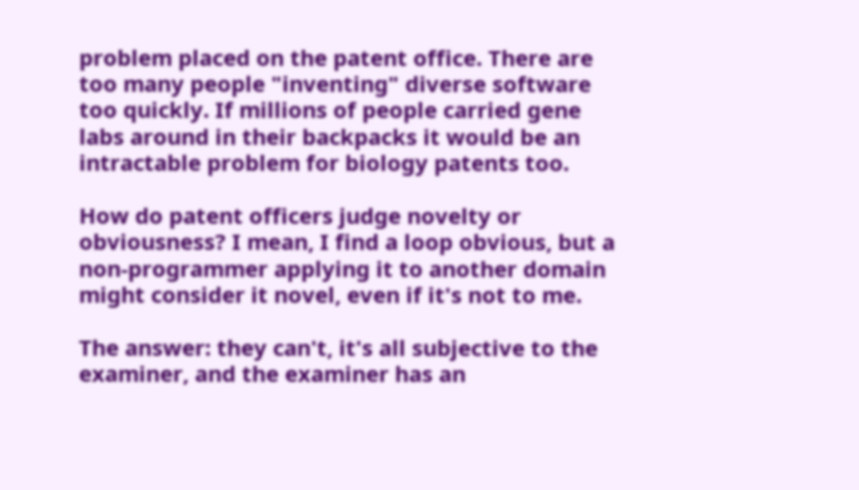problem placed on the patent office. There are too many people "inventing" diverse software too quickly. If millions of people carried gene labs around in their backpacks it would be an intractable problem for biology patents too.

How do patent officers judge novelty or obviousness? I mean, I find a loop obvious, but a non-programmer applying it to another domain might consider it novel, even if it's not to me.

The answer: they can't, it's all subjective to the examiner, and the examiner has an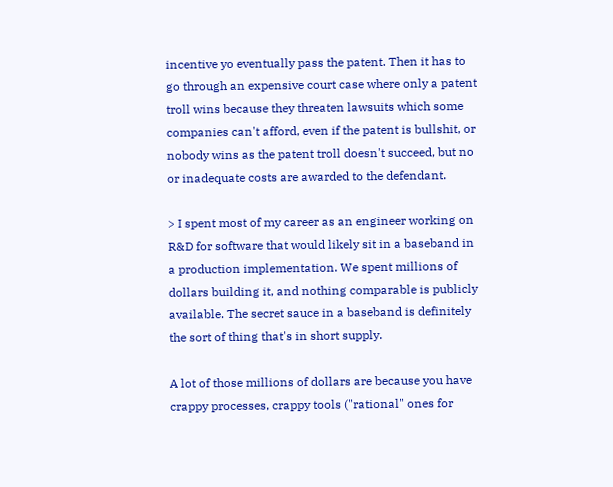incentive yo eventually pass the patent. Then it has to go through an expensive court case where only a patent troll wins because they threaten lawsuits which some companies can't afford, even if the patent is bullshit, or nobody wins as the patent troll doesn't succeed, but no or inadequate costs are awarded to the defendant.

> I spent most of my career as an engineer working on R&D for software that would likely sit in a baseband in a production implementation. We spent millions of dollars building it, and nothing comparable is publicly available. The secret sauce in a baseband is definitely the sort of thing that's in short supply.

A lot of those millions of dollars are because you have crappy processes, crappy tools ("rational" ones for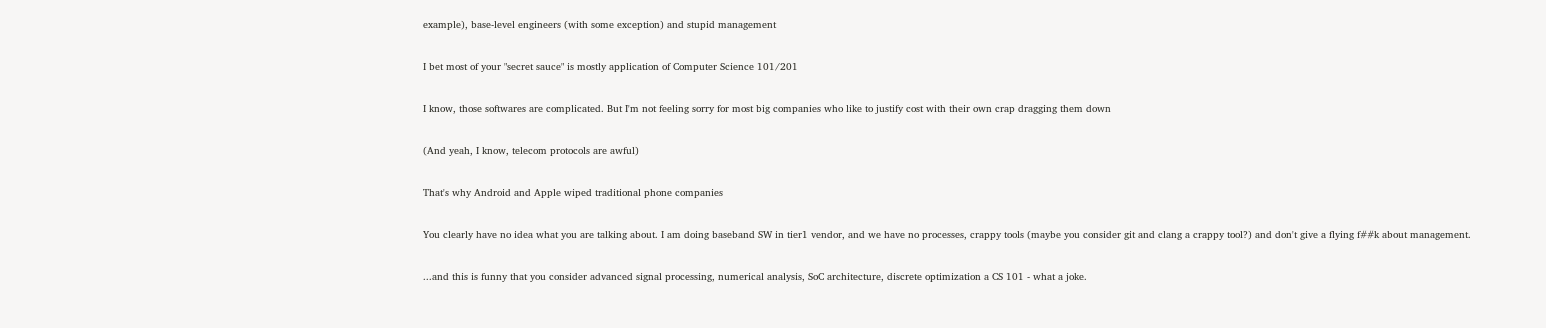example), base-level engineers (with some exception) and stupid management

I bet most of your "secret sauce" is mostly application of Computer Science 101/201

I know, those softwares are complicated. But I'm not feeling sorry for most big companies who like to justify cost with their own crap dragging them down

(And yeah, I know, telecom protocols are awful)

That's why Android and Apple wiped traditional phone companies

You clearly have no idea what you are talking about. I am doing baseband SW in tier1 vendor, and we have no processes, crappy tools (maybe you consider git and clang a crappy tool?) and don't give a flying f##k about management.

...and this is funny that you consider advanced signal processing, numerical analysis, SoC architecture, discrete optimization a CS 101 - what a joke.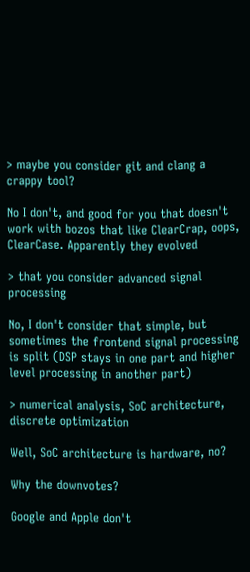> maybe you consider git and clang a crappy tool?

No I don't, and good for you that doesn't work with bozos that like ClearCrap, oops, ClearCase. Apparently they evolved

> that you consider advanced signal processing

No, I don't consider that simple, but sometimes the frontend signal processing is split (DSP stays in one part and higher level processing in another part)

> numerical analysis, SoC architecture, discrete optimization

Well, SoC architecture is hardware, no?

Why the downvotes?

Google and Apple don't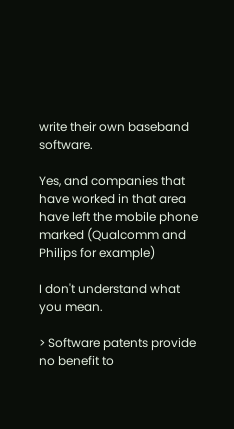write their own baseband software.

Yes, and companies that have worked in that area have left the mobile phone marked (Qualcomm and Philips for example)

I don't understand what you mean.

> Software patents provide no benefit to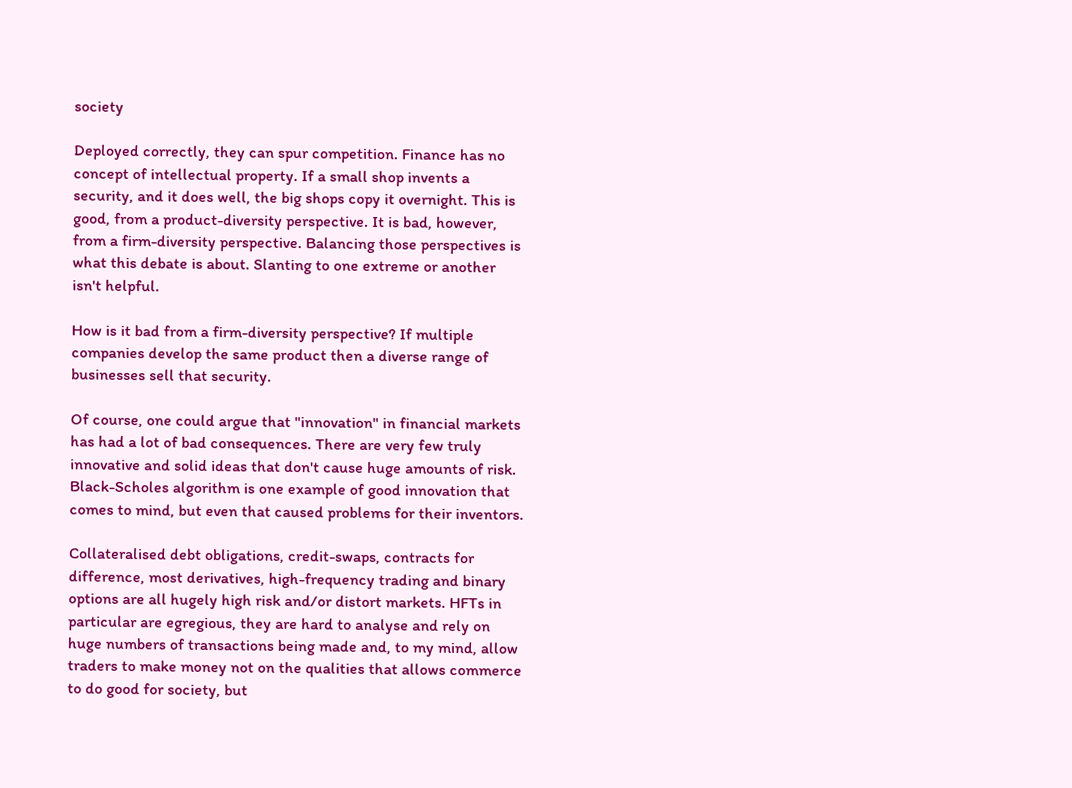society

Deployed correctly, they can spur competition. Finance has no concept of intellectual property. If a small shop invents a security, and it does well, the big shops copy it overnight. This is good, from a product-diversity perspective. It is bad, however, from a firm-diversity perspective. Balancing those perspectives is what this debate is about. Slanting to one extreme or another isn't helpful.

How is it bad from a firm-diversity perspective? If multiple companies develop the same product then a diverse range of businesses sell that security.

Of course, one could argue that "innovation" in financial markets has had a lot of bad consequences. There are very few truly innovative and solid ideas that don't cause huge amounts of risk. Black-Scholes algorithm is one example of good innovation that comes to mind, but even that caused problems for their inventors.

Collateralised debt obligations, credit-swaps, contracts for difference, most derivatives, high-frequency trading and binary options are all hugely high risk and/or distort markets. HFTs in particular are egregious, they are hard to analyse and rely on huge numbers of transactions being made and, to my mind, allow traders to make money not on the qualities that allows commerce to do good for society, but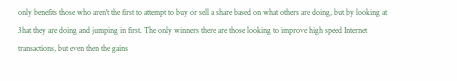only benefits those who aren't the first to attempt to buy or sell a share based on what others are doing, but by looking at 3hat they are doing and jumping in first. The only winners there are those looking to improve high speed Internet transactions, but even then the gains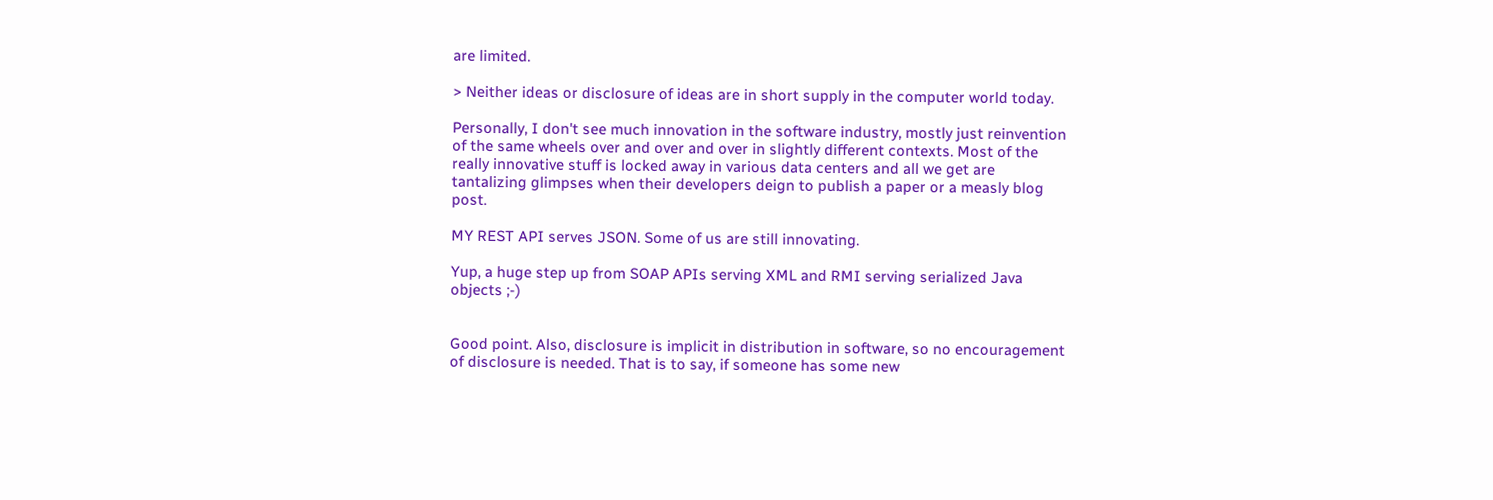are limited.

> Neither ideas or disclosure of ideas are in short supply in the computer world today.

Personally, I don't see much innovation in the software industry, mostly just reinvention of the same wheels over and over and over in slightly different contexts. Most of the really innovative stuff is locked away in various data centers and all we get are tantalizing glimpses when their developers deign to publish a paper or a measly blog post.

MY REST API serves JSON. Some of us are still innovating.

Yup, a huge step up from SOAP APIs serving XML and RMI serving serialized Java objects ;-)


Good point. Also, disclosure is implicit in distribution in software, so no encouragement of disclosure is needed. That is to say, if someone has some new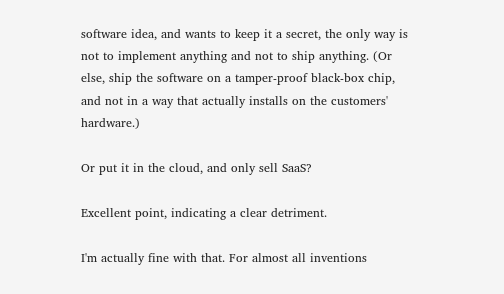software idea, and wants to keep it a secret, the only way is not to implement anything and not to ship anything. (Or else, ship the software on a tamper-proof black-box chip, and not in a way that actually installs on the customers' hardware.)

Or put it in the cloud, and only sell SaaS?

Excellent point, indicating a clear detriment.

I'm actually fine with that. For almost all inventions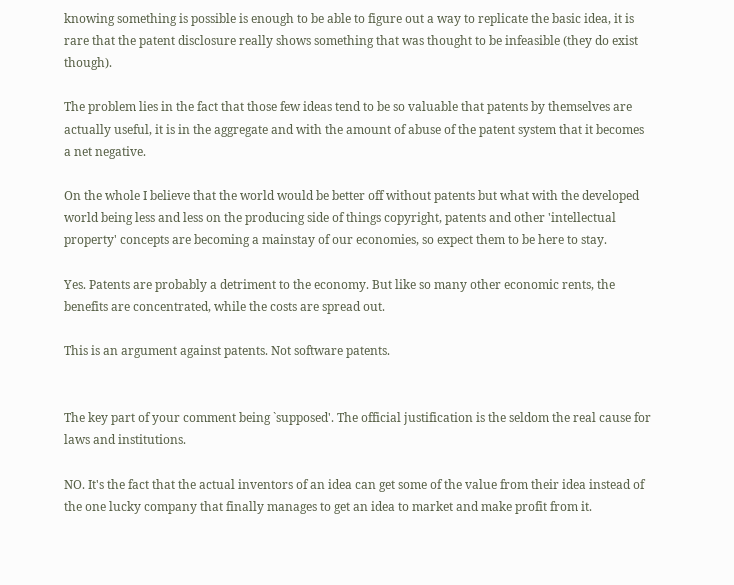knowing something is possible is enough to be able to figure out a way to replicate the basic idea, it is rare that the patent disclosure really shows something that was thought to be infeasible (they do exist though).

The problem lies in the fact that those few ideas tend to be so valuable that patents by themselves are actually useful, it is in the aggregate and with the amount of abuse of the patent system that it becomes a net negative.

On the whole I believe that the world would be better off without patents but what with the developed world being less and less on the producing side of things copyright, patents and other 'intellectual property' concepts are becoming a mainstay of our economies, so expect them to be here to stay.

Yes. Patents are probably a detriment to the economy. But like so many other economic rents, the benefits are concentrated, while the costs are spread out.

This is an argument against patents. Not software patents.


The key part of your comment being `supposed'. The official justification is the seldom the real cause for laws and institutions.

NO. It's the fact that the actual inventors of an idea can get some of the value from their idea instead of the one lucky company that finally manages to get an idea to market and make profit from it.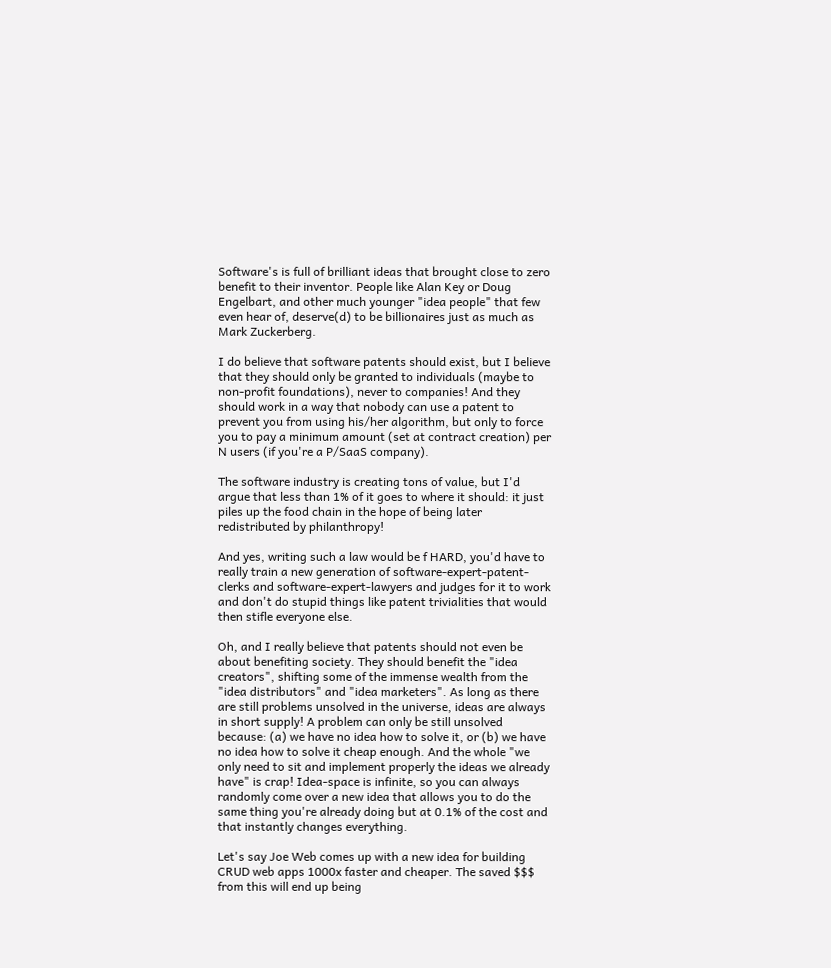Software's is full of brilliant ideas that brought close to zero benefit to their inventor. People like Alan Key or Doug Engelbart, and other much younger "idea people" that few even hear of, deserve(d) to be billionaires just as much as Mark Zuckerberg.

I do believe that software patents should exist, but I believe that they should only be granted to individuals (maybe to non-profit foundations), never to companies! And they should work in a way that nobody can use a patent to prevent you from using his/her algorithm, but only to force you to pay a minimum amount (set at contract creation) per N users (if you're a P/SaaS company).

The software industry is creating tons of value, but I'd argue that less than 1% of it goes to where it should: it just piles up the food chain in the hope of being later redistributed by philanthropy!

And yes, writing such a law would be f HARD, you'd have to really train a new generation of software-expert-patent-clerks and software-expert-lawyers and judges for it to work and don't do stupid things like patent trivialities that would then stifle everyone else.

Oh, and I really believe that patents should not even be about benefiting society. They should benefit the "idea creators", shifting some of the immense wealth from the "idea distributors" and "idea marketers". As long as there are still problems unsolved in the universe, ideas are always in short supply! A problem can only be still unsolved because: (a) we have no idea how to solve it, or (b) we have no idea how to solve it cheap enough. And the whole "we only need to sit and implement properly the ideas we already have" is crap! Idea-space is infinite, so you can always randomly come over a new idea that allows you to do the same thing you're already doing but at 0.1% of the cost and that instantly changes everything.

Let's say Joe Web comes up with a new idea for building CRUD web apps 1000x faster and cheaper. The saved $$$ from this will end up being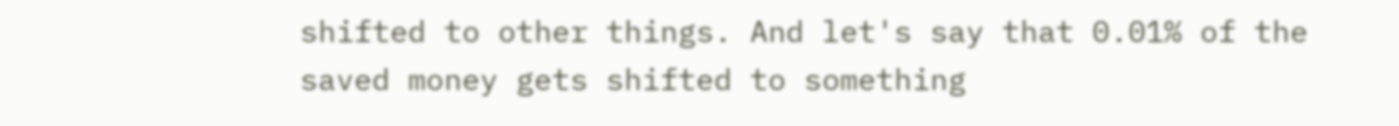shifted to other things. And let's say that 0.01% of the saved money gets shifted to something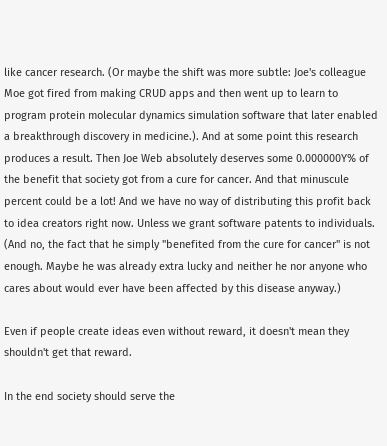like cancer research. (Or maybe the shift was more subtle: Joe's colleague Moe got fired from making CRUD apps and then went up to learn to program protein molecular dynamics simulation software that later enabled a breakthrough discovery in medicine.). And at some point this research produces a result. Then Joe Web absolutely deserves some 0.000000Y% of the benefit that society got from a cure for cancer. And that minuscule percent could be a lot! And we have no way of distributing this profit back to idea creators right now. Unless we grant software patents to individuals. (And no, the fact that he simply "benefited from the cure for cancer" is not enough. Maybe he was already extra lucky and neither he nor anyone who cares about would ever have been affected by this disease anyway.)

Even if people create ideas even without reward, it doesn't mean they shouldn't get that reward.

In the end society should serve the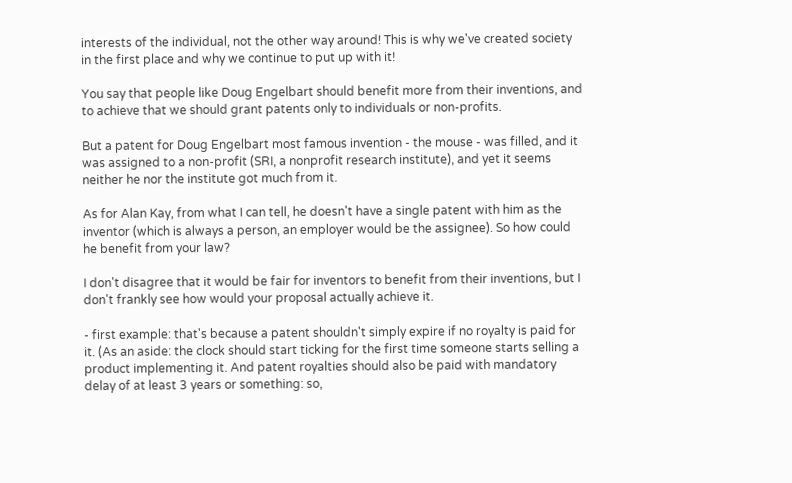interests of the individual, not the other way around! This is why we've created society in the first place and why we continue to put up with it!

You say that people like Doug Engelbart should benefit more from their inventions, and to achieve that we should grant patents only to individuals or non-profits.

But a patent for Doug Engelbart most famous invention - the mouse - was filled, and it was assigned to a non-profit (SRI, a nonprofit research institute), and yet it seems neither he nor the institute got much from it.

As for Alan Kay, from what I can tell, he doesn't have a single patent with him as the inventor (which is always a person, an employer would be the assignee). So how could he benefit from your law?

I don't disagree that it would be fair for inventors to benefit from their inventions, but I don't frankly see how would your proposal actually achieve it.

- first example: that's because a patent shouldn't simply expire if no royalty is paid for it. (As an aside: the clock should start ticking for the first time someone starts selling a product implementing it. And patent royalties should also be paid with mandatory delay of at least 3 years or something: so,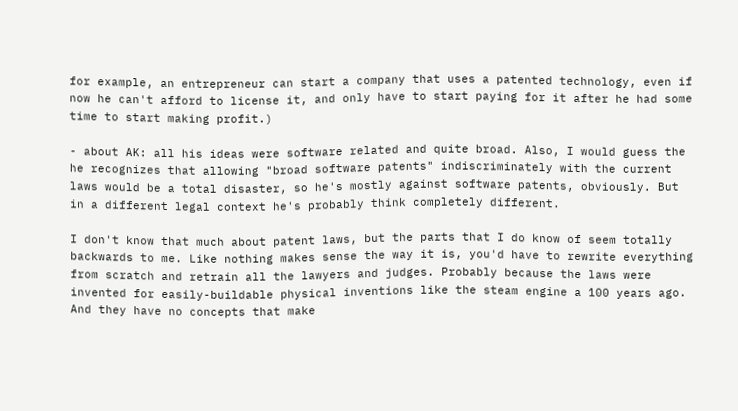for example, an entrepreneur can start a company that uses a patented technology, even if now he can't afford to license it, and only have to start paying for it after he had some time to start making profit.)

- about AK: all his ideas were software related and quite broad. Also, I would guess the he recognizes that allowing "broad software patents" indiscriminately with the current laws would be a total disaster, so he's mostly against software patents, obviously. But in a different legal context he's probably think completely different.

I don't know that much about patent laws, but the parts that I do know of seem totally backwards to me. Like nothing makes sense the way it is, you'd have to rewrite everything from scratch and retrain all the lawyers and judges. Probably because the laws were invented for easily-buildable physical inventions like the steam engine a 100 years ago. And they have no concepts that make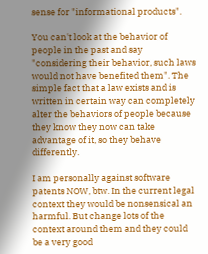sense for "informational products".

You can't look at the behavior of people in the past and say "considering their behavior, such laws would not have benefited them". The simple fact that a law exists and is written in certain way can completely alter the behaviors of people because they know they now can take advantage of it, so they behave differently.

I am personally against software patents NOW, btw. In the current legal context they would be nonsensical an harmful. But change lots of the context around them and they could be a very good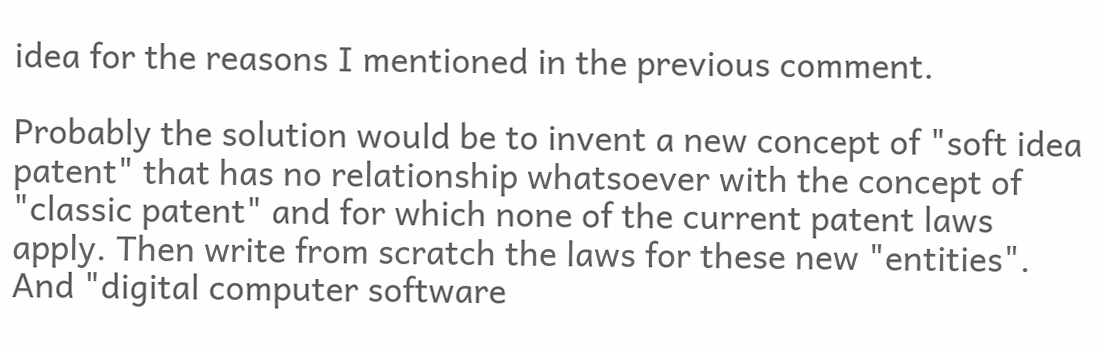idea for the reasons I mentioned in the previous comment.

Probably the solution would be to invent a new concept of "soft idea patent" that has no relationship whatsoever with the concept of "classic patent" and for which none of the current patent laws apply. Then write from scratch the laws for these new "entities". And "digital computer software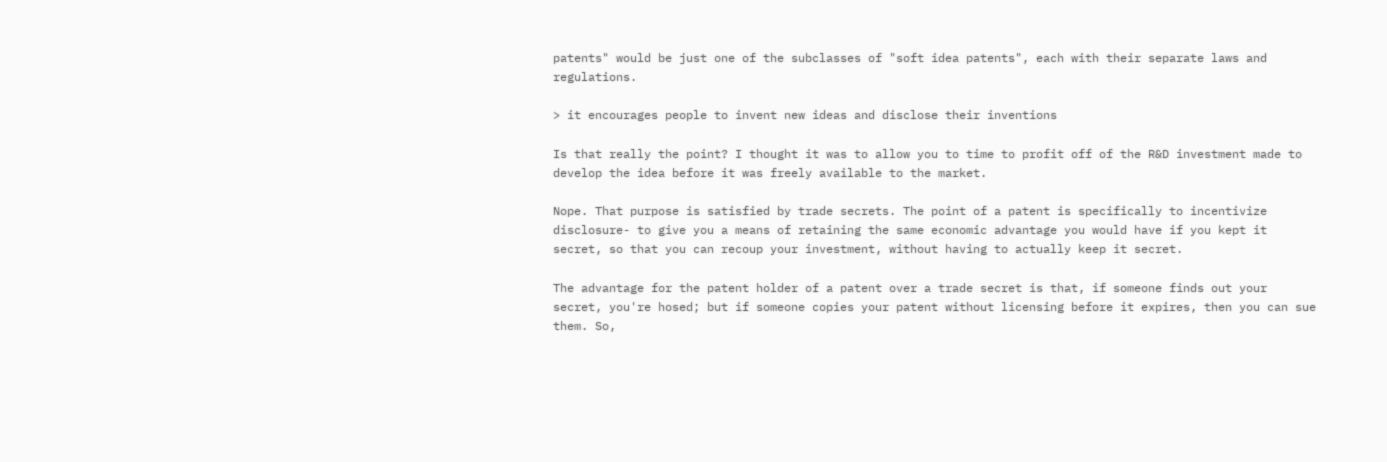patents" would be just one of the subclasses of "soft idea patents", each with their separate laws and regulations.

> it encourages people to invent new ideas and disclose their inventions

Is that really the point? I thought it was to allow you to time to profit off of the R&D investment made to develop the idea before it was freely available to the market.

Nope. That purpose is satisfied by trade secrets. The point of a patent is specifically to incentivize disclosure- to give you a means of retaining the same economic advantage you would have if you kept it secret, so that you can recoup your investment, without having to actually keep it secret.

The advantage for the patent holder of a patent over a trade secret is that, if someone finds out your secret, you're hosed; but if someone copies your patent without licensing before it expires, then you can sue them. So,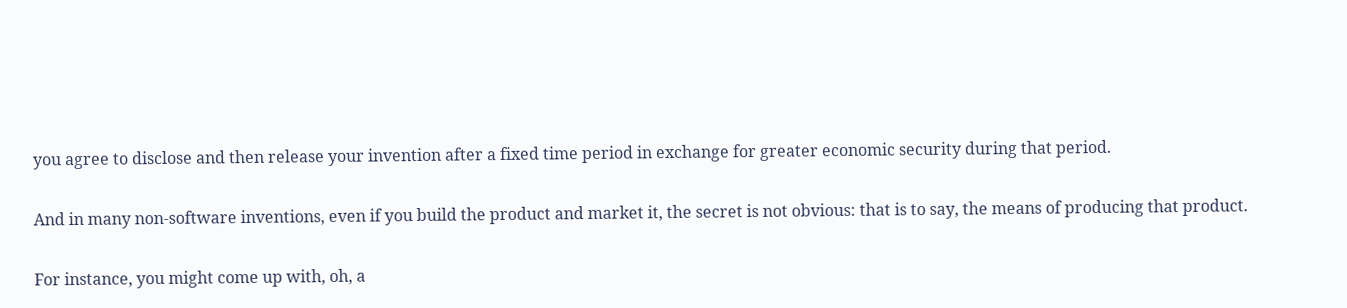you agree to disclose and then release your invention after a fixed time period in exchange for greater economic security during that period.

And in many non-software inventions, even if you build the product and market it, the secret is not obvious: that is to say, the means of producing that product.

For instance, you might come up with, oh, a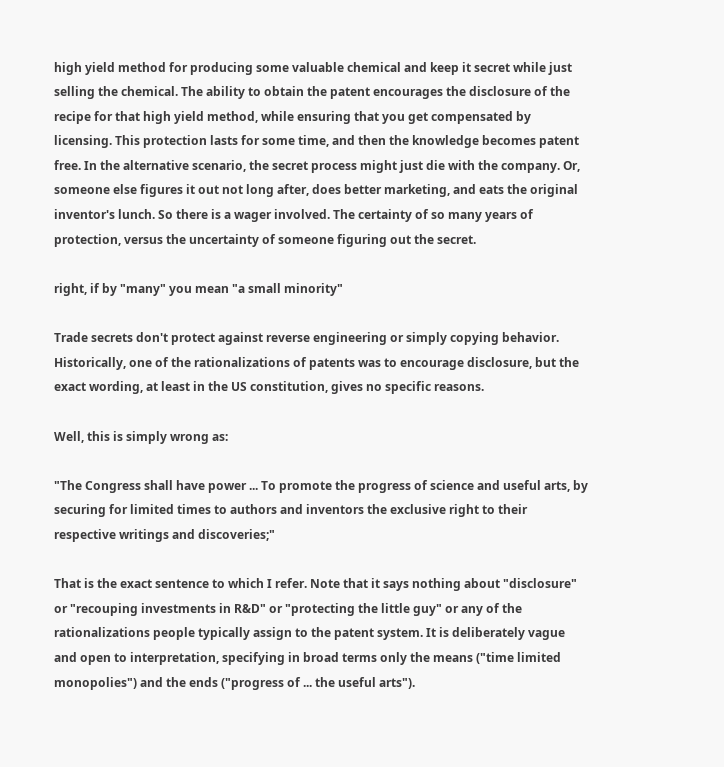high yield method for producing some valuable chemical and keep it secret while just selling the chemical. The ability to obtain the patent encourages the disclosure of the recipe for that high yield method, while ensuring that you get compensated by licensing. This protection lasts for some time, and then the knowledge becomes patent free. In the alternative scenario, the secret process might just die with the company. Or, someone else figures it out not long after, does better marketing, and eats the original inventor's lunch. So there is a wager involved. The certainty of so many years of protection, versus the uncertainty of someone figuring out the secret.

right, if by "many" you mean "a small minority"

Trade secrets don't protect against reverse engineering or simply copying behavior. Historically, one of the rationalizations of patents was to encourage disclosure, but the exact wording, at least in the US constitution, gives no specific reasons.

Well, this is simply wrong as:

"The Congress shall have power ... To promote the progress of science and useful arts, by securing for limited times to authors and inventors the exclusive right to their respective writings and discoveries;"

That is the exact sentence to which I refer. Note that it says nothing about "disclosure" or "recouping investments in R&D" or "protecting the little guy" or any of the rationalizations people typically assign to the patent system. It is deliberately vague and open to interpretation, specifying in broad terms only the means ("time limited monopolies") and the ends ("progress of ... the useful arts").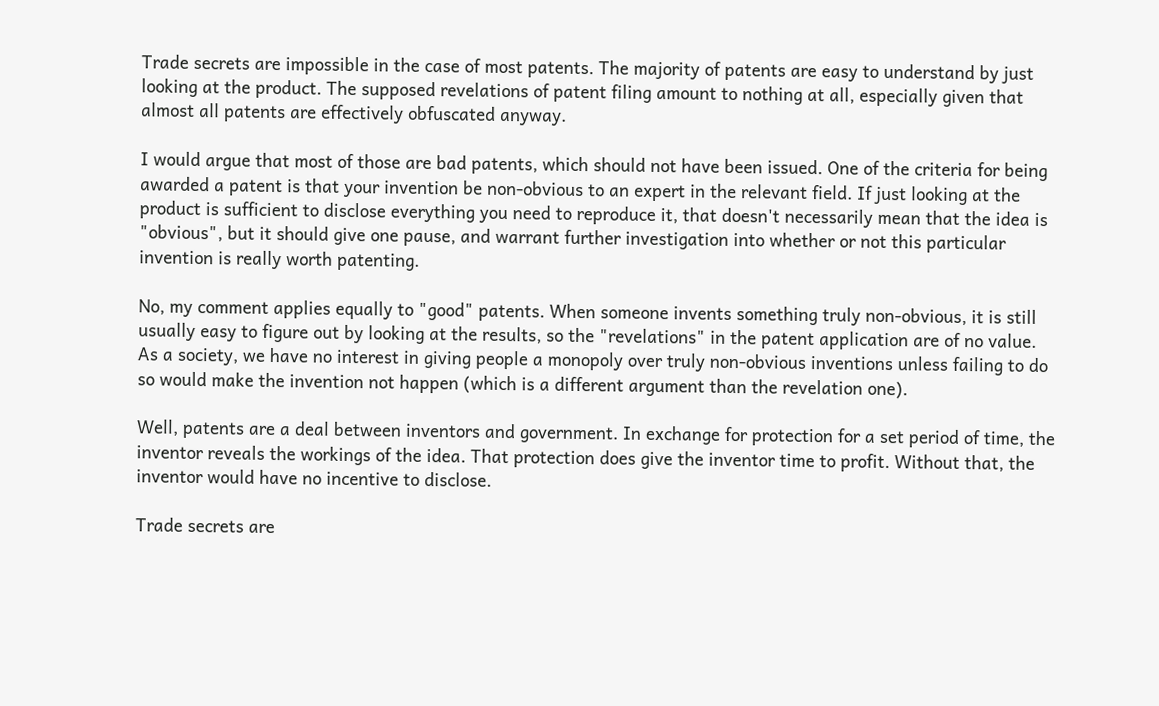Trade secrets are impossible in the case of most patents. The majority of patents are easy to understand by just looking at the product. The supposed revelations of patent filing amount to nothing at all, especially given that almost all patents are effectively obfuscated anyway.

I would argue that most of those are bad patents, which should not have been issued. One of the criteria for being awarded a patent is that your invention be non-obvious to an expert in the relevant field. If just looking at the product is sufficient to disclose everything you need to reproduce it, that doesn't necessarily mean that the idea is "obvious", but it should give one pause, and warrant further investigation into whether or not this particular invention is really worth patenting.

No, my comment applies equally to "good" patents. When someone invents something truly non-obvious, it is still usually easy to figure out by looking at the results, so the "revelations" in the patent application are of no value. As a society, we have no interest in giving people a monopoly over truly non-obvious inventions unless failing to do so would make the invention not happen (which is a different argument than the revelation one).

Well, patents are a deal between inventors and government. In exchange for protection for a set period of time, the inventor reveals the workings of the idea. That protection does give the inventor time to profit. Without that, the inventor would have no incentive to disclose.

Trade secrets are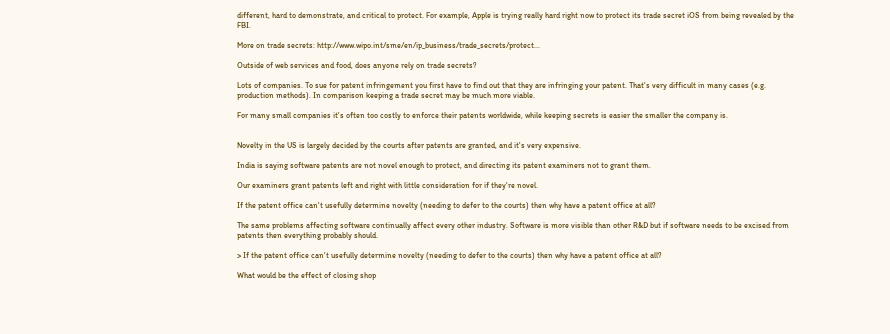different, hard to demonstrate, and critical to protect. For example, Apple is trying really hard right now to protect its trade secret iOS from being revealed by the FBI.

More on trade secrets: http://www.wipo.int/sme/en/ip_business/trade_secrets/protect...

Outside of web services and food, does anyone rely on trade secrets?

Lots of companies. To sue for patent infringement you first have to find out that they are infringing your patent. That's very difficult in many cases (e.g. production methods). In comparison keeping a trade secret may be much more viable.

For many small companies it's often too costly to enforce their patents worldwide, while keeping secrets is easier the smaller the company is.


Novelty in the US is largely decided by the courts after patents are granted, and it's very expensive.

India is saying software patents are not novel enough to protect, and directing its patent examiners not to grant them.

Our examiners grant patents left and right with little consideration for if they're novel.

If the patent office can't usefully determine novelty (needing to defer to the courts) then why have a patent office at all?

The same problems affecting software continually affect every other industry. Software is more visible than other R&D but if software needs to be excised from patents then everything probably should.

> If the patent office can't usefully determine novelty (needing to defer to the courts) then why have a patent office at all?

What would be the effect of closing shop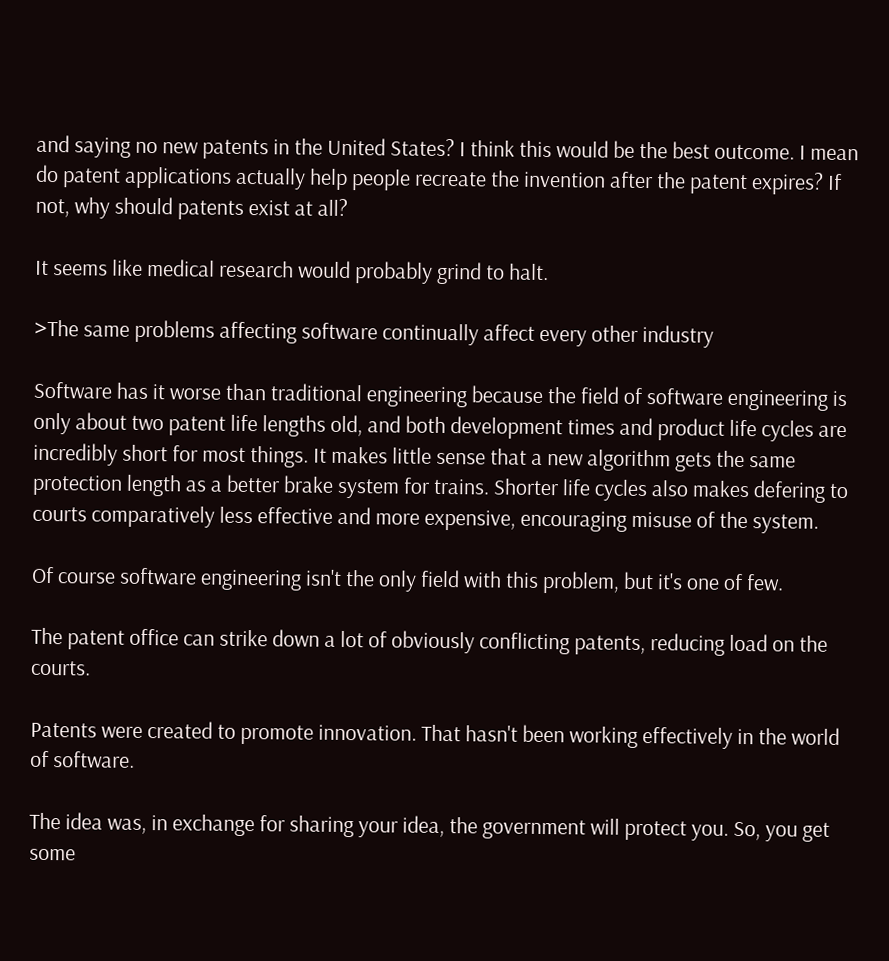and saying no new patents in the United States? I think this would be the best outcome. I mean do patent applications actually help people recreate the invention after the patent expires? If not, why should patents exist at all?

It seems like medical research would probably grind to halt.

>The same problems affecting software continually affect every other industry

Software has it worse than traditional engineering because the field of software engineering is only about two patent life lengths old, and both development times and product life cycles are incredibly short for most things. It makes little sense that a new algorithm gets the same protection length as a better brake system for trains. Shorter life cycles also makes defering to courts comparatively less effective and more expensive, encouraging misuse of the system.

Of course software engineering isn't the only field with this problem, but it's one of few.

The patent office can strike down a lot of obviously conflicting patents, reducing load on the courts.

Patents were created to promote innovation. That hasn't been working effectively in the world of software.

The idea was, in exchange for sharing your idea, the government will protect you. So, you get some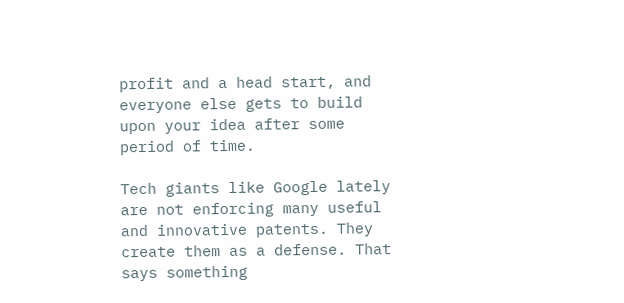profit and a head start, and everyone else gets to build upon your idea after some period of time.

Tech giants like Google lately are not enforcing many useful and innovative patents. They create them as a defense. That says something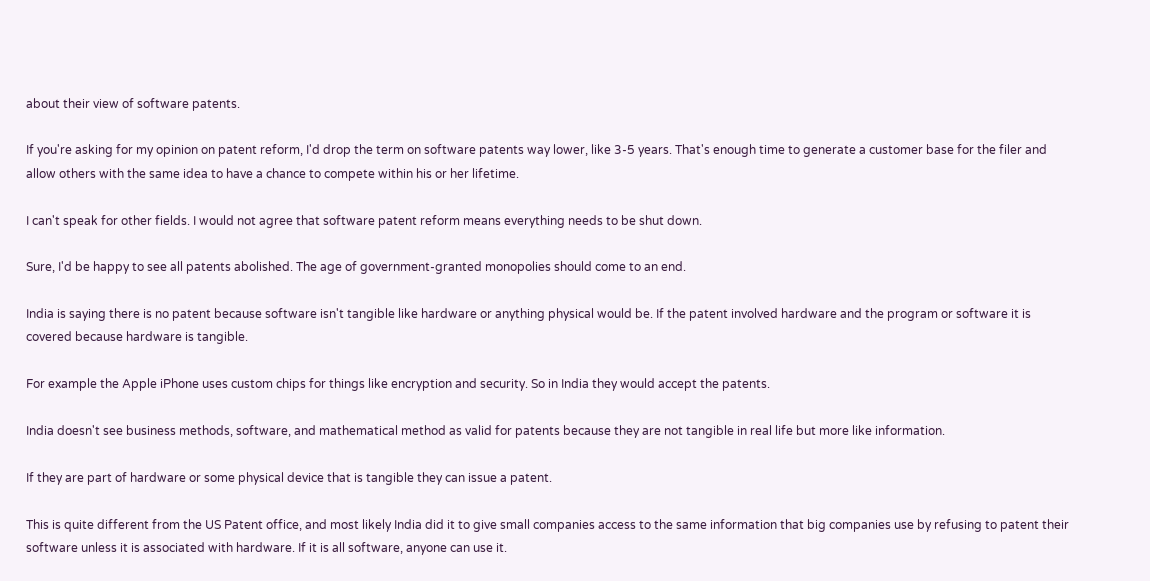about their view of software patents.

If you're asking for my opinion on patent reform, I'd drop the term on software patents way lower, like 3-5 years. That's enough time to generate a customer base for the filer and allow others with the same idea to have a chance to compete within his or her lifetime.

I can't speak for other fields. I would not agree that software patent reform means everything needs to be shut down.

Sure, I'd be happy to see all patents abolished. The age of government-granted monopolies should come to an end.

India is saying there is no patent because software isn't tangible like hardware or anything physical would be. If the patent involved hardware and the program or software it is covered because hardware is tangible.

For example the Apple iPhone uses custom chips for things like encryption and security. So in India they would accept the patents.

India doesn't see business methods, software, and mathematical method as valid for patents because they are not tangible in real life but more like information.

If they are part of hardware or some physical device that is tangible they can issue a patent.

This is quite different from the US Patent office, and most likely India did it to give small companies access to the same information that big companies use by refusing to patent their software unless it is associated with hardware. If it is all software, anyone can use it.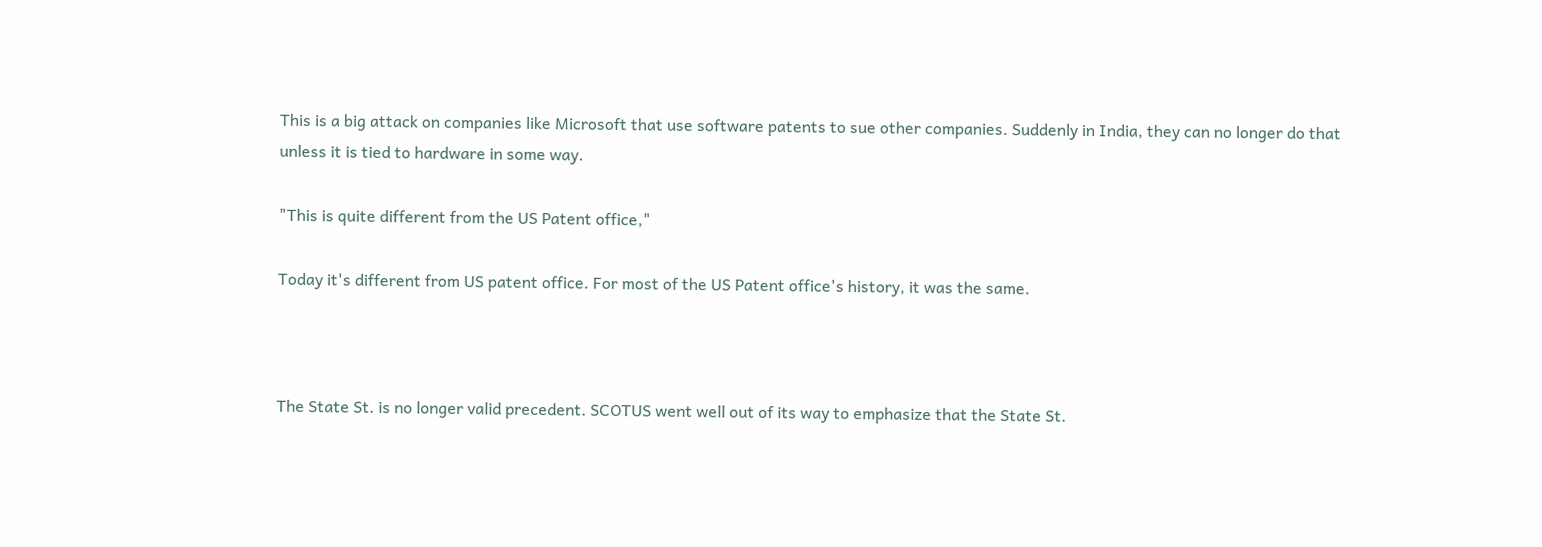This is a big attack on companies like Microsoft that use software patents to sue other companies. Suddenly in India, they can no longer do that unless it is tied to hardware in some way.

"This is quite different from the US Patent office,"

Today it's different from US patent office. For most of the US Patent office's history, it was the same.



The State St. is no longer valid precedent. SCOTUS went well out of its way to emphasize that the State St.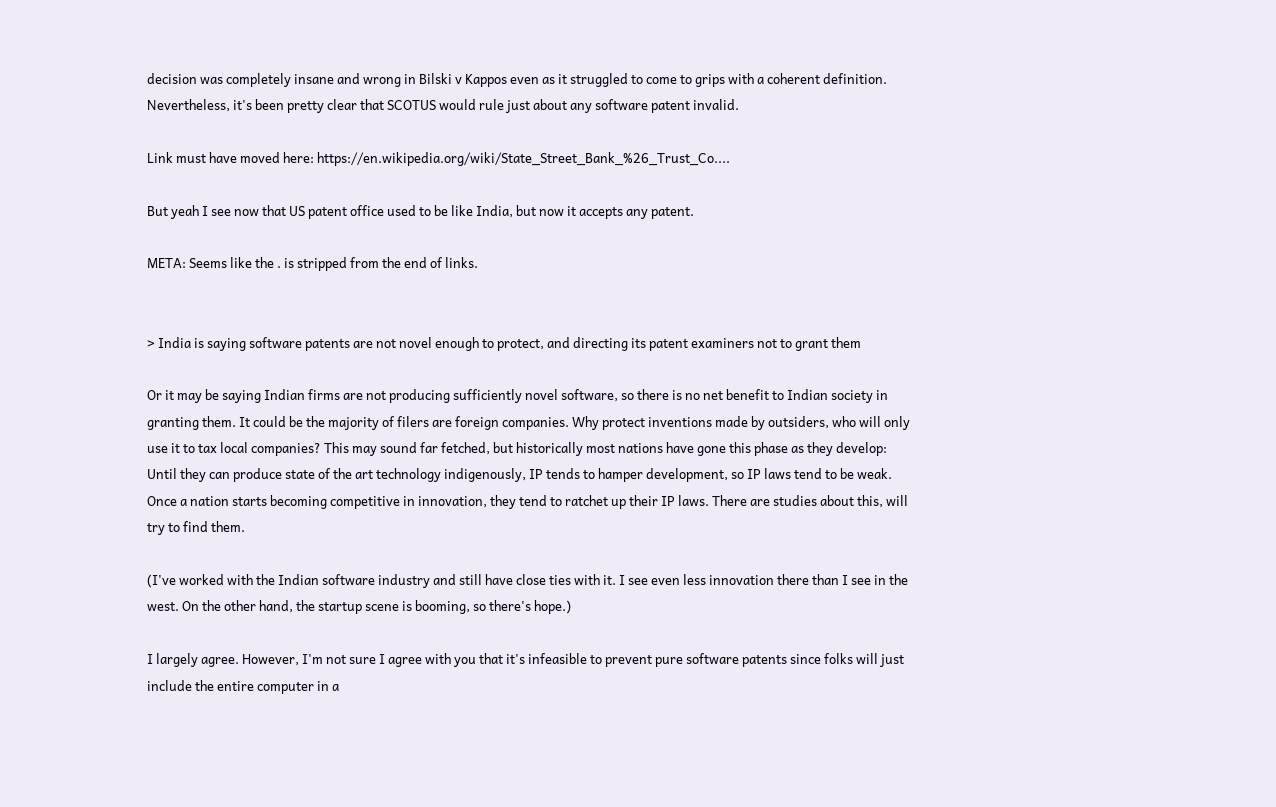decision was completely insane and wrong in Bilski v Kappos even as it struggled to come to grips with a coherent definition. Nevertheless, it's been pretty clear that SCOTUS would rule just about any software patent invalid.

Link must have moved here: https://en.wikipedia.org/wiki/State_Street_Bank_%26_Trust_Co....

But yeah I see now that US patent office used to be like India, but now it accepts any patent.

META: Seems like the . is stripped from the end of links.


> India is saying software patents are not novel enough to protect, and directing its patent examiners not to grant them

Or it may be saying Indian firms are not producing sufficiently novel software, so there is no net benefit to Indian society in granting them. It could be the majority of filers are foreign companies. Why protect inventions made by outsiders, who will only use it to tax local companies? This may sound far fetched, but historically most nations have gone this phase as they develop: Until they can produce state of the art technology indigenously, IP tends to hamper development, so IP laws tend to be weak. Once a nation starts becoming competitive in innovation, they tend to ratchet up their IP laws. There are studies about this, will try to find them.

(I've worked with the Indian software industry and still have close ties with it. I see even less innovation there than I see in the west. On the other hand, the startup scene is booming, so there's hope.)

I largely agree. However, I'm not sure I agree with you that it's infeasible to prevent pure software patents since folks will just include the entire computer in a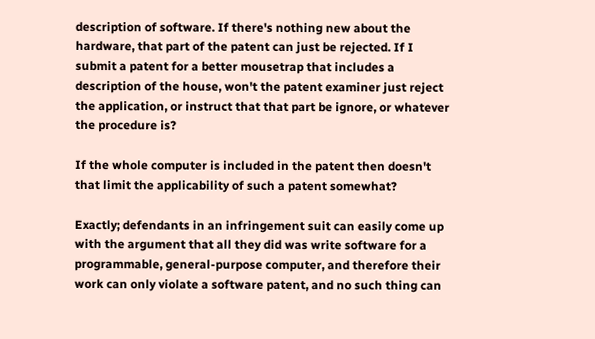description of software. If there's nothing new about the hardware, that part of the patent can just be rejected. If I submit a patent for a better mousetrap that includes a description of the house, won't the patent examiner just reject the application, or instruct that that part be ignore, or whatever the procedure is?

If the whole computer is included in the patent then doesn't that limit the applicability of such a patent somewhat?

Exactly; defendants in an infringement suit can easily come up with the argument that all they did was write software for a programmable, general-purpose computer, and therefore their work can only violate a software patent, and no such thing can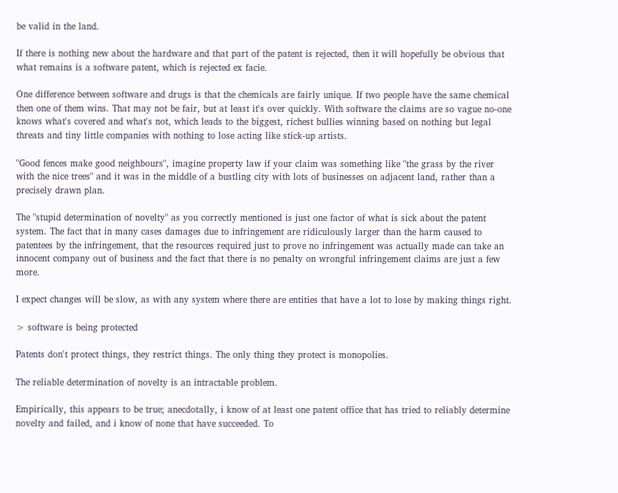be valid in the land.

If there is nothing new about the hardware and that part of the patent is rejected, then it will hopefully be obvious that what remains is a software patent, which is rejected ex facie.

One difference between software and drugs is that the chemicals are fairly unique. If two people have the same chemical then one of them wins. That may not be fair, but at least it's over quickly. With software the claims are so vague no-one knows what's covered and what's not, which leads to the biggest, richest bullies winning based on nothing but legal threats and tiny little companies with nothing to lose acting like stick-up artists.

"Good fences make good neighbours", imagine property law if your claim was something like "the grass by the river with the nice trees" and it was in the middle of a bustling city with lots of businesses on adjacent land, rather than a precisely drawn plan.

The "stupid determination of novelty" as you correctly mentioned is just one factor of what is sick about the patent system. The fact that in many cases damages due to infringement are ridiculously larger than the harm caused to patentees by the infringement, that the resources required just to prove no infringement was actually made can take an innocent company out of business and the fact that there is no penalty on wrongful infringement claims are just a few more.

I expect changes will be slow, as with any system where there are entities that have a lot to lose by making things right.

> software is being protected

Patents don't protect things, they restrict things. The only thing they protect is monopolies.

The reliable determination of novelty is an intractable problem.

Empirically, this appears to be true; anecdotally, i know of at least one patent office that has tried to reliably determine novelty and failed, and i know of none that have succeeded. To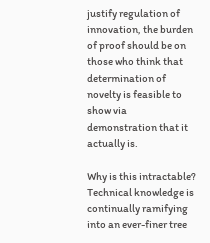justify regulation of innovation, the burden of proof should be on those who think that determination of novelty is feasible to show via demonstration that it actually is.

Why is this intractable? Technical knowledge is continually ramifying into an ever-finer tree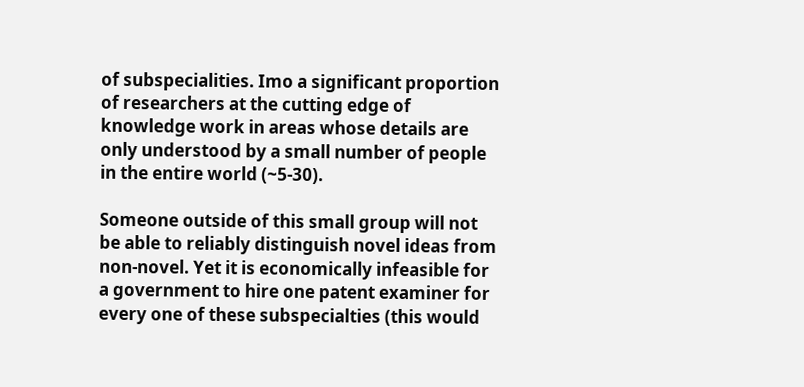of subspecialities. Imo a significant proportion of researchers at the cutting edge of knowledge work in areas whose details are only understood by a small number of people in the entire world (~5-30).

Someone outside of this small group will not be able to reliably distinguish novel ideas from non-novel. Yet it is economically infeasible for a government to hire one patent examiner for every one of these subspecialties (this would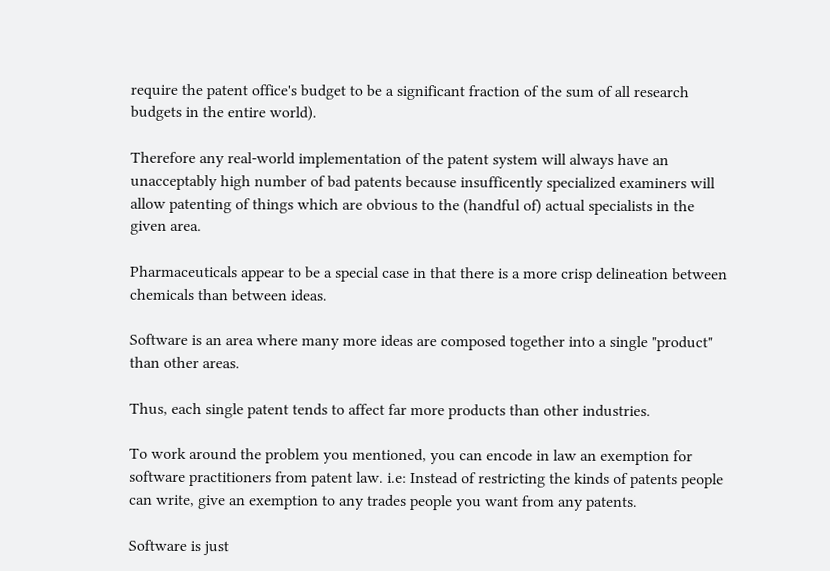require the patent office's budget to be a significant fraction of the sum of all research budgets in the entire world).

Therefore any real-world implementation of the patent system will always have an unacceptably high number of bad patents because insufficently specialized examiners will allow patenting of things which are obvious to the (handful of) actual specialists in the given area.

Pharmaceuticals appear to be a special case in that there is a more crisp delineation between chemicals than between ideas.

Software is an area where many more ideas are composed together into a single "product" than other areas.

Thus, each single patent tends to affect far more products than other industries.

To work around the problem you mentioned, you can encode in law an exemption for software practitioners from patent law. i.e: Instead of restricting the kinds of patents people can write, give an exemption to any trades people you want from any patents.

Software is just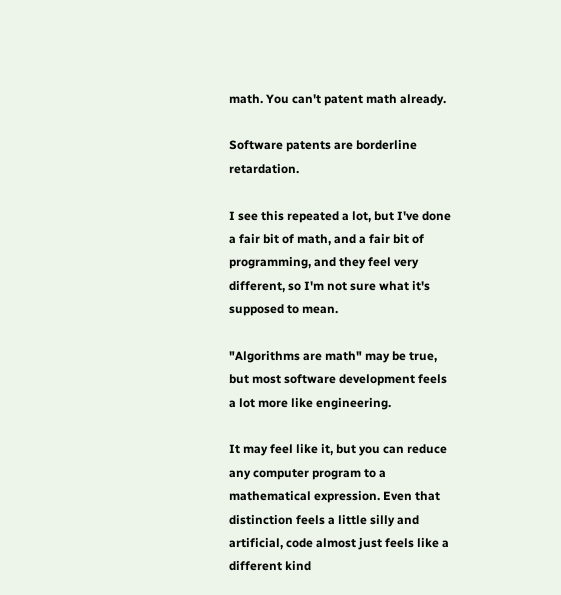math. You can't patent math already.

Software patents are borderline retardation.

I see this repeated a lot, but I've done a fair bit of math, and a fair bit of programming, and they feel very different, so I'm not sure what it's supposed to mean.

"Algorithms are math" may be true, but most software development feels a lot more like engineering.

It may feel like it, but you can reduce any computer program to a mathematical expression. Even that distinction feels a little silly and artificial, code almost just feels like a different kind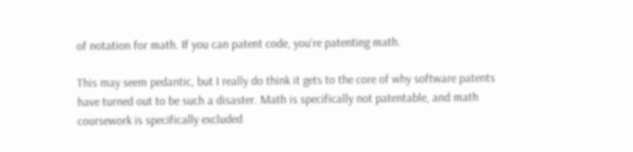of notation for math. If you can patent code, you're patenting math.

This may seem pedantic, but I really do think it gets to the core of why software patents have turned out to be such a disaster. Math is specifically not patentable, and math coursework is specifically excluded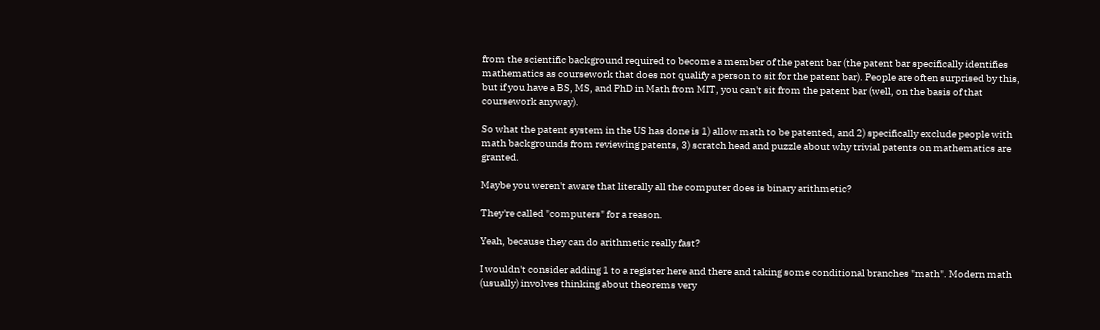from the scientific background required to become a member of the patent bar (the patent bar specifically identifies mathematics as coursework that does not qualify a person to sit for the patent bar). People are often surprised by this, but if you have a BS, MS, and PhD in Math from MIT, you can't sit from the patent bar (well, on the basis of that coursework anyway).

So what the patent system in the US has done is 1) allow math to be patented, and 2) specifically exclude people with math backgrounds from reviewing patents, 3) scratch head and puzzle about why trivial patents on mathematics are granted.

Maybe you weren't aware that literally all the computer does is binary arithmetic?

They're called "computers" for a reason.

Yeah, because they can do arithmetic really fast?

I wouldn't consider adding 1 to a register here and there and taking some conditional branches "math". Modern math (usually) involves thinking about theorems very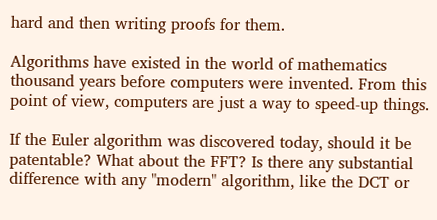hard and then writing proofs for them.

Algorithms have existed in the world of mathematics thousand years before computers were invented. From this point of view, computers are just a way to speed-up things.

If the Euler algorithm was discovered today, should it be patentable? What about the FFT? Is there any substantial difference with any "modern" algorithm, like the DCT or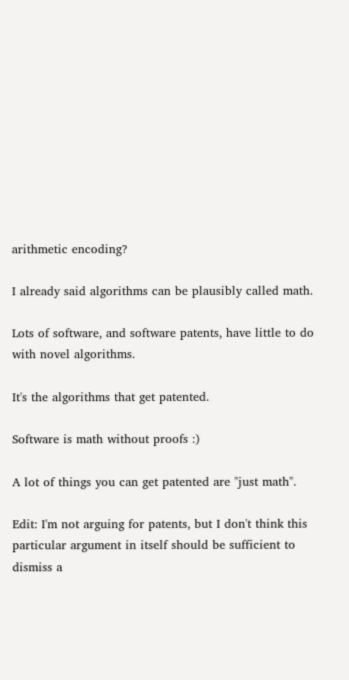arithmetic encoding?

I already said algorithms can be plausibly called math.

Lots of software, and software patents, have little to do with novel algorithms.

It's the algorithms that get patented.

Software is math without proofs :)

A lot of things you can get patented are "just math".

Edit: I'm not arguing for patents, but I don't think this particular argument in itself should be sufficient to dismiss a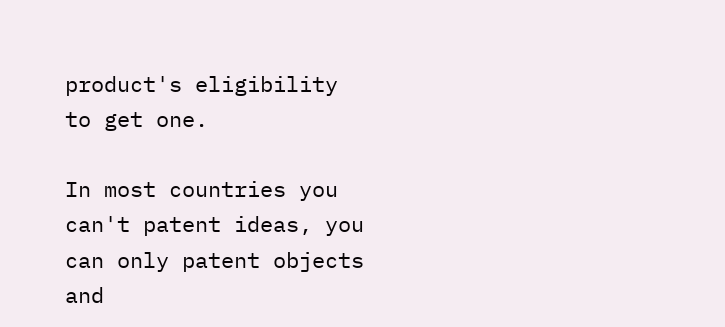product's eligibility to get one.

In most countries you can't patent ideas, you can only patent objects and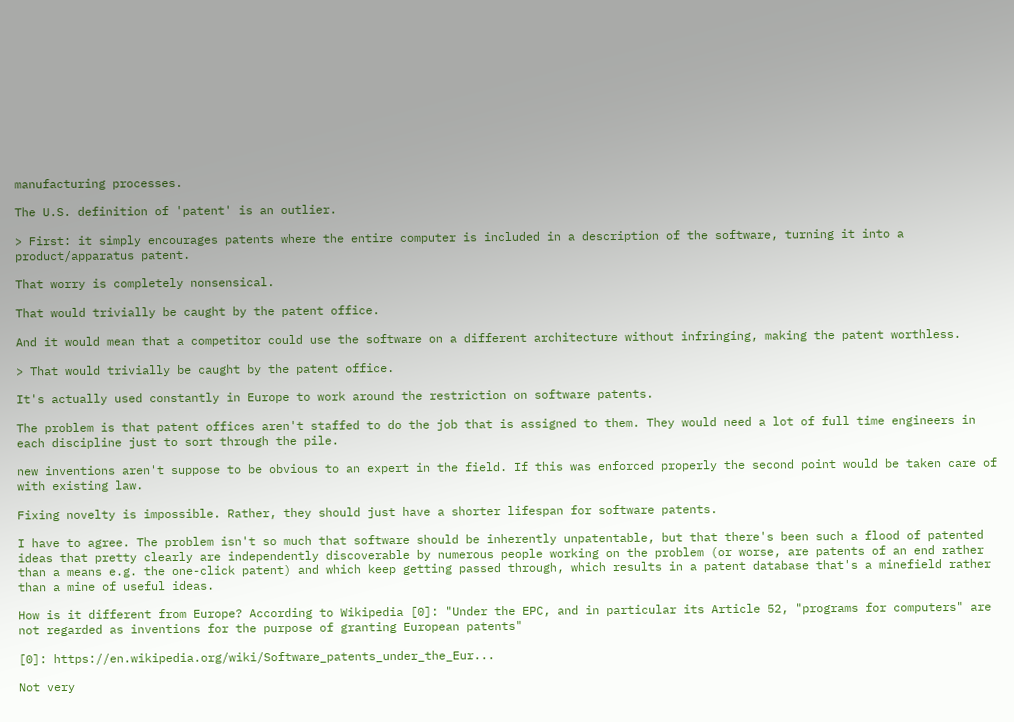manufacturing processes.

The U.S. definition of 'patent' is an outlier.

> First: it simply encourages patents where the entire computer is included in a description of the software, turning it into a product/apparatus patent.

That worry is completely nonsensical.

That would trivially be caught by the patent office.

And it would mean that a competitor could use the software on a different architecture without infringing, making the patent worthless.

> That would trivially be caught by the patent office.

It's actually used constantly in Europe to work around the restriction on software patents.

The problem is that patent offices aren't staffed to do the job that is assigned to them. They would need a lot of full time engineers in each discipline just to sort through the pile.

new inventions aren't suppose to be obvious to an expert in the field. If this was enforced properly the second point would be taken care of with existing law.

Fixing novelty is impossible. Rather, they should just have a shorter lifespan for software patents.

I have to agree. The problem isn't so much that software should be inherently unpatentable, but that there's been such a flood of patented ideas that pretty clearly are independently discoverable by numerous people working on the problem (or worse, are patents of an end rather than a means e.g. the one-click patent) and which keep getting passed through, which results in a patent database that's a minefield rather than a mine of useful ideas.

How is it different from Europe? According to Wikipedia [0]: "Under the EPC, and in particular its Article 52, "programs for computers" are not regarded as inventions for the purpose of granting European patents"

[0]: https://en.wikipedia.org/wiki/Software_patents_under_the_Eur...

Not very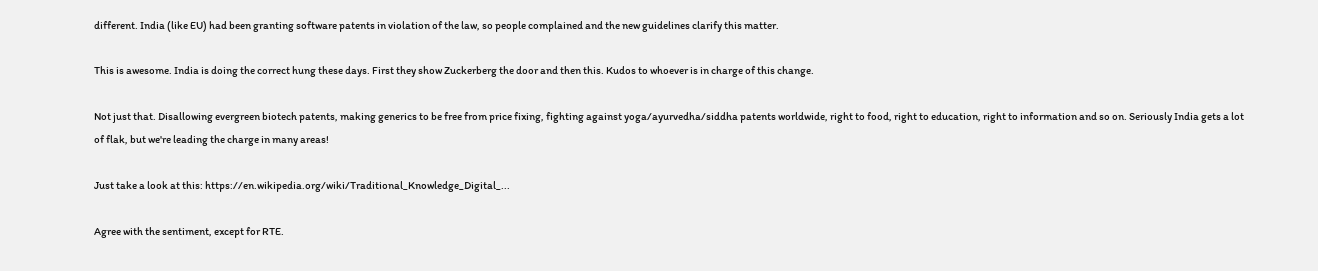different. India (like EU) had been granting software patents in violation of the law, so people complained and the new guidelines clarify this matter.

This is awesome. India is doing the correct hung these days. First they show Zuckerberg the door and then this. Kudos to whoever is in charge of this change.

Not just that. Disallowing evergreen biotech patents, making generics to be free from price fixing, fighting against yoga/ayurvedha/siddha patents worldwide, right to food, right to education, right to information and so on. Seriously India gets a lot of flak, but we're leading the charge in many areas!

Just take a look at this: https://en.wikipedia.org/wiki/Traditional_Knowledge_Digital_...

Agree with the sentiment, except for RTE.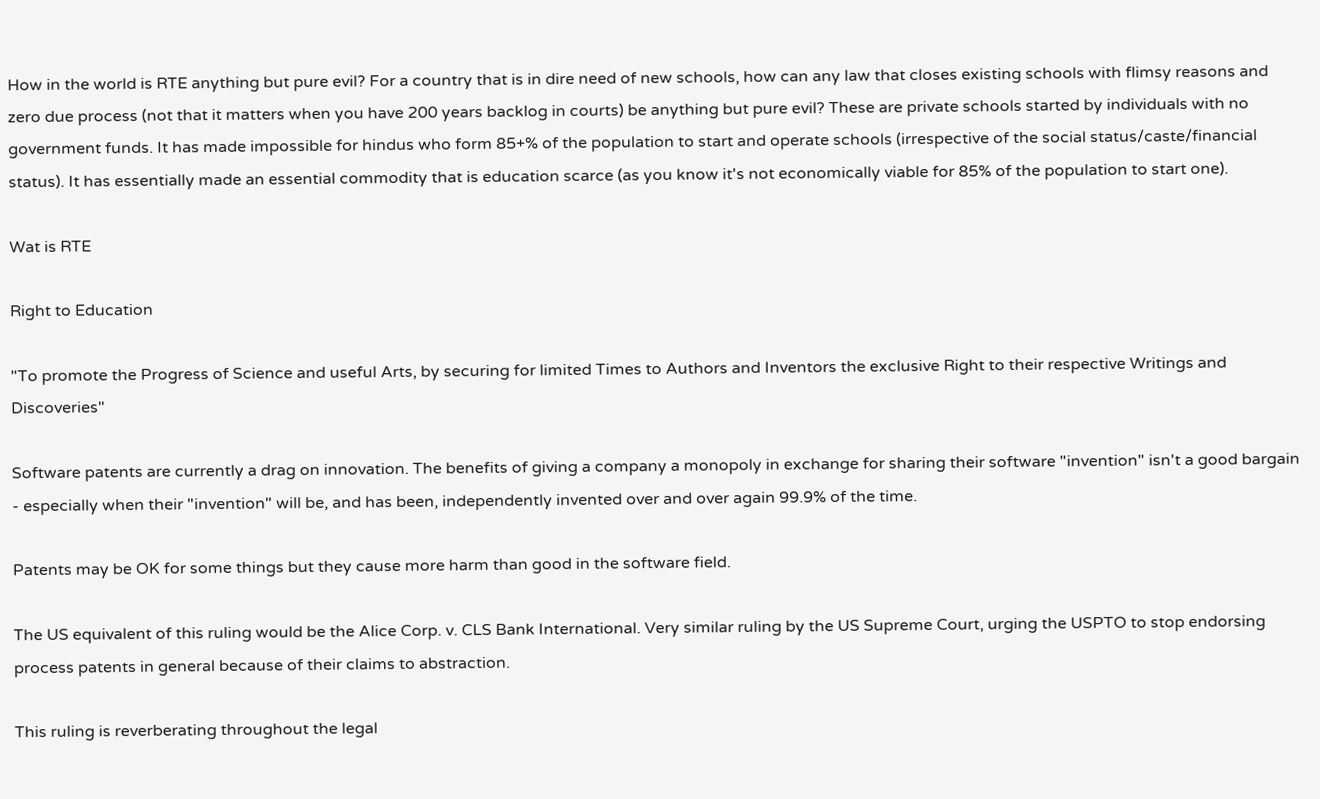How in the world is RTE anything but pure evil? For a country that is in dire need of new schools, how can any law that closes existing schools with flimsy reasons and zero due process (not that it matters when you have 200 years backlog in courts) be anything but pure evil? These are private schools started by individuals with no government funds. It has made impossible for hindus who form 85+% of the population to start and operate schools (irrespective of the social status/caste/financial status). It has essentially made an essential commodity that is education scarce (as you know it's not economically viable for 85% of the population to start one).

Wat is RTE

Right to Education

"To promote the Progress of Science and useful Arts, by securing for limited Times to Authors and Inventors the exclusive Right to their respective Writings and Discoveries"

Software patents are currently a drag on innovation. The benefits of giving a company a monopoly in exchange for sharing their software "invention" isn't a good bargain - especially when their "invention" will be, and has been, independently invented over and over again 99.9% of the time.

Patents may be OK for some things but they cause more harm than good in the software field.

The US equivalent of this ruling would be the Alice Corp. v. CLS Bank International. Very similar ruling by the US Supreme Court, urging the USPTO to stop endorsing process patents in general because of their claims to abstraction.

This ruling is reverberating throughout the legal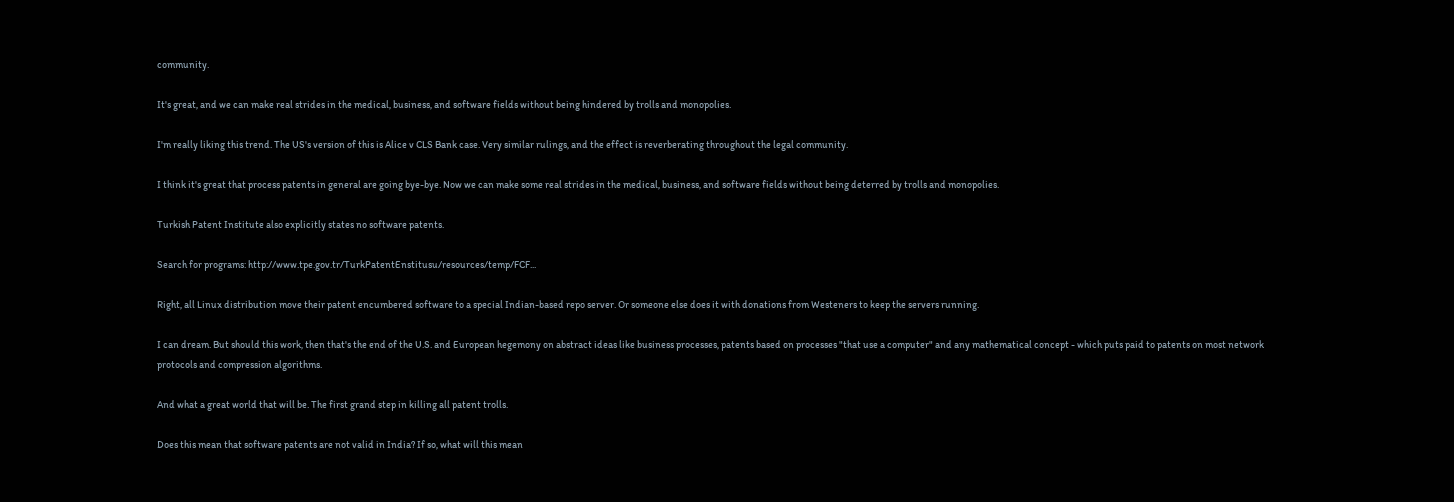community.

It's great, and we can make real strides in the medical, business, and software fields without being hindered by trolls and monopolies.

I'm really liking this trend. The US's version of this is Alice v CLS Bank case. Very similar rulings, and the effect is reverberating throughout the legal community.

I think it's great that process patents in general are going bye-bye. Now we can make some real strides in the medical, business, and software fields without being deterred by trolls and monopolies.

Turkish Patent Institute also explicitly states no software patents.

Search for programs: http://www.tpe.gov.tr/TurkPatentEnstitusu/resources/temp/FCF...

Right, all Linux distribution move their patent encumbered software to a special Indian-based repo server. Or someone else does it with donations from Westeners to keep the servers running.

I can dream. But should this work, then that's the end of the U.S. and European hegemony on abstract ideas like business processes, patents based on processes "that use a computer" and any mathematical concept - which puts paid to patents on most network protocols and compression algorithms.

And what a great world that will be. The first grand step in killing all patent trolls.

Does this mean that software patents are not valid in India? If so, what will this mean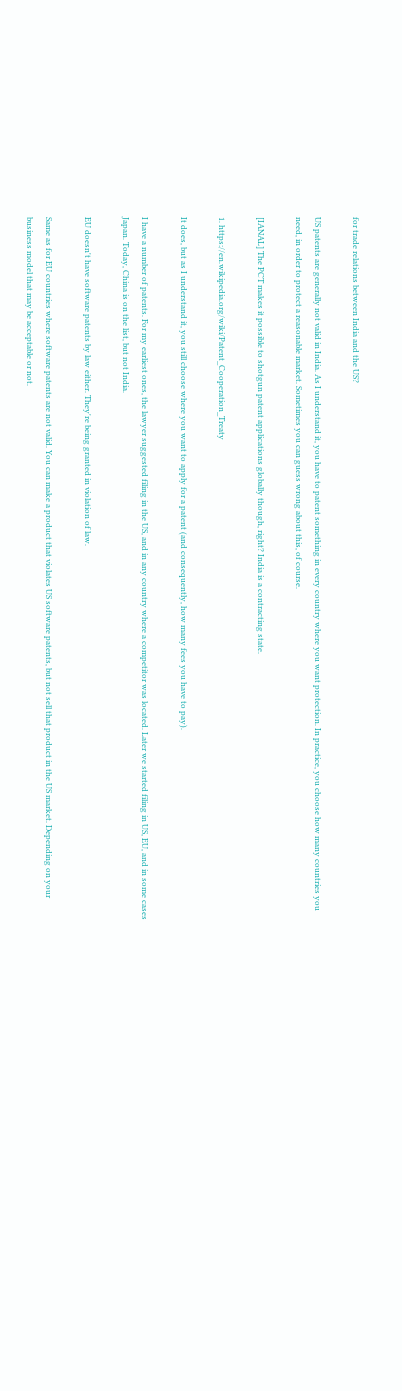for trade relations between India and the US?

US patents are generally not valid in India. As I understand it, you have to patent something in every country where you want protection. In practice, you choose how many countries you need, in order to protect a reasonable market. Sometimes you can guess wrong about this, of course.

[IANAL] The PCT makes it possible to shotgun patent applications globally though, right? India is a contracting state.

1. https://en.wikipedia.org/wiki/Patent_Cooperation_Treaty

It does, but as I understand it, you still choose where you want to apply for a patent (and consequently, how many fees you have to pay).

I have a number of patents. For my earliest ones, the lawyer suggested filing in the US, and in any country where a competitor was located. Later we started filing in US, EU, and in some cases Japan. Today, China is on the list, but not India.

EU doesn't have software patents by law either. They're being granted in violation of law.

Same as for EU countries where software patents are not valid. You can make a product that violates US software patents, but not sell that product in the US market. Depending on your business model that may be acceptable or not.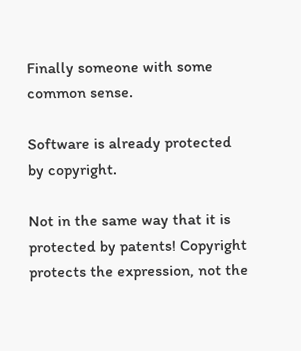Finally someone with some common sense.

Software is already protected by copyright.

Not in the same way that it is protected by patents! Copyright protects the expression, not the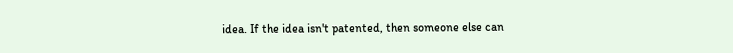idea. If the idea isn't patented, then someone else can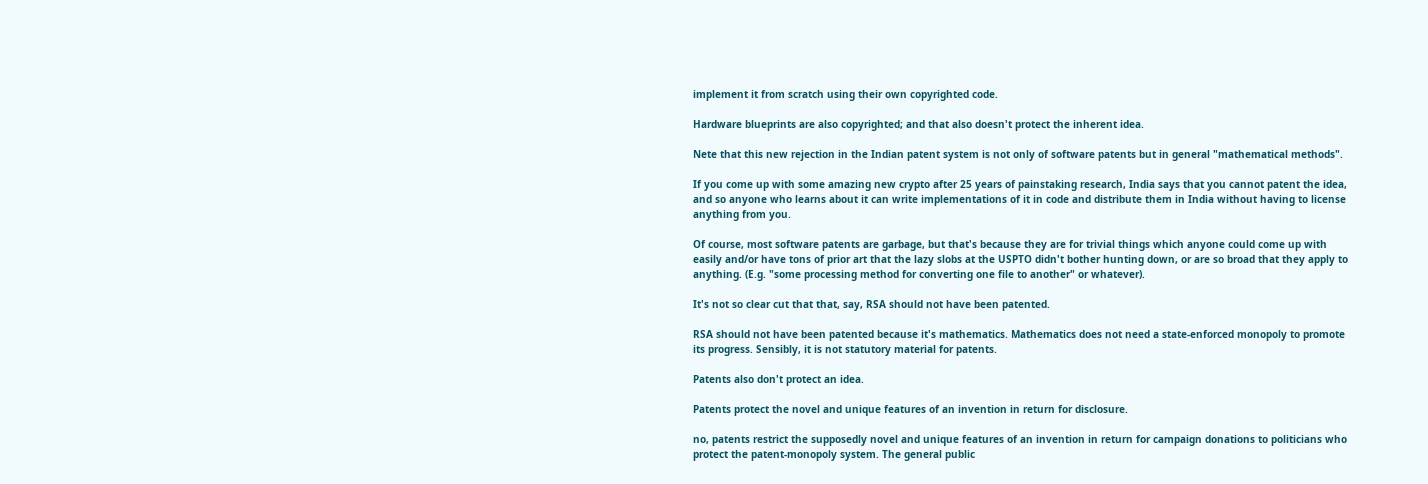implement it from scratch using their own copyrighted code.

Hardware blueprints are also copyrighted; and that also doesn't protect the inherent idea.

Nete that this new rejection in the Indian patent system is not only of software patents but in general "mathematical methods".

If you come up with some amazing new crypto after 25 years of painstaking research, India says that you cannot patent the idea, and so anyone who learns about it can write implementations of it in code and distribute them in India without having to license anything from you.

Of course, most software patents are garbage, but that's because they are for trivial things which anyone could come up with easily and/or have tons of prior art that the lazy slobs at the USPTO didn't bother hunting down, or are so broad that they apply to anything. (E.g. "some processing method for converting one file to another" or whatever).

It's not so clear cut that that, say, RSA should not have been patented.

RSA should not have been patented because it's mathematics. Mathematics does not need a state-enforced monopoly to promote its progress. Sensibly, it is not statutory material for patents.

Patents also don't protect an idea.

Patents protect the novel and unique features of an invention in return for disclosure.

no, patents restrict the supposedly novel and unique features of an invention in return for campaign donations to politicians who protect the patent-monopoly system. The general public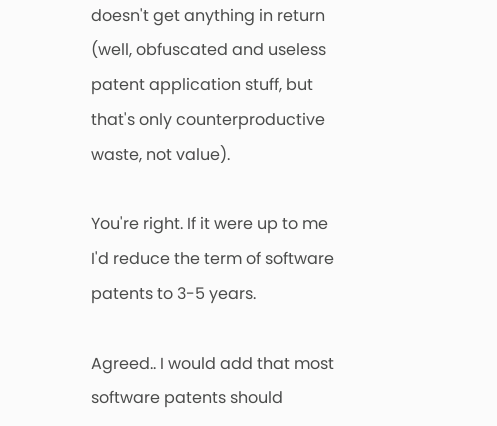doesn't get anything in return (well, obfuscated and useless patent application stuff, but that's only counterproductive waste, not value).

You're right. If it were up to me I'd reduce the term of software patents to 3-5 years.

Agreed.. I would add that most software patents should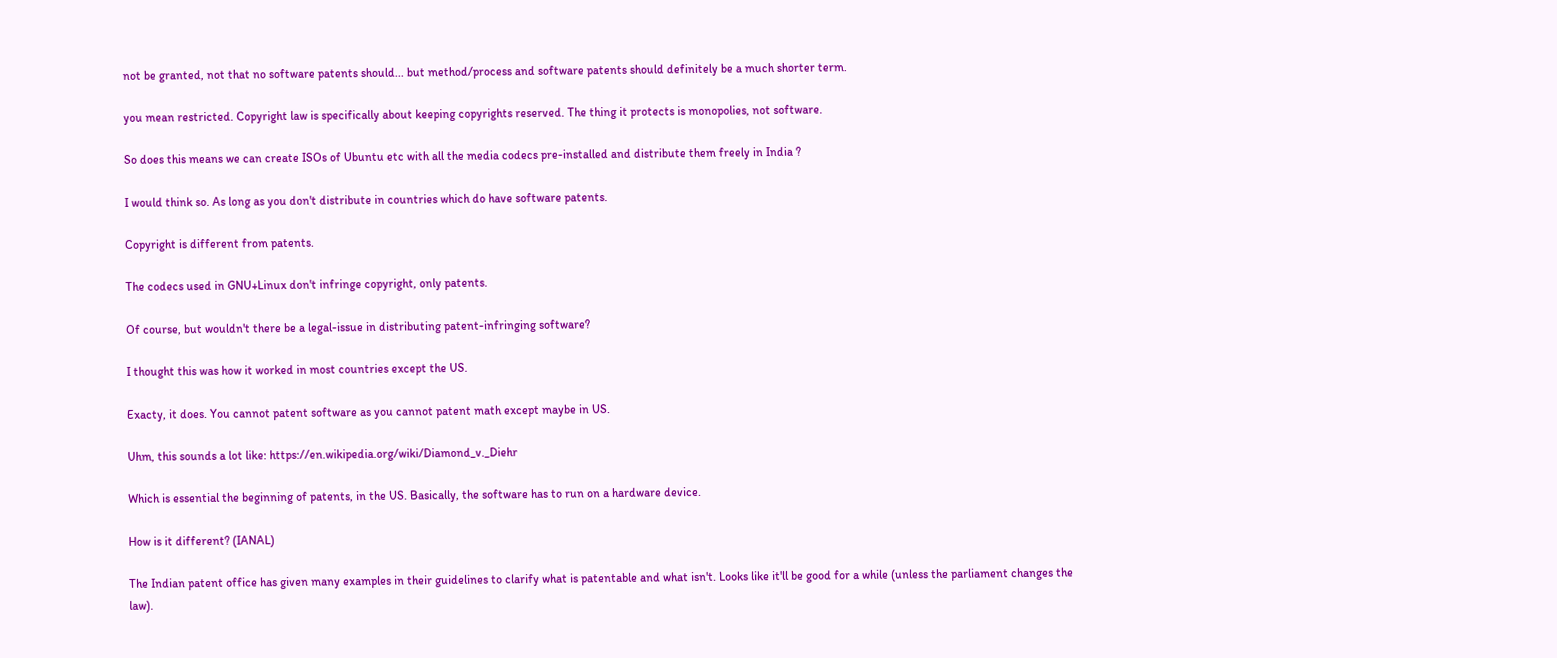not be granted, not that no software patents should... but method/process and software patents should definitely be a much shorter term.

you mean restricted. Copyright law is specifically about keeping copyrights reserved. The thing it protects is monopolies, not software.

So does this means we can create ISOs of Ubuntu etc with all the media codecs pre-installed and distribute them freely in India ?

I would think so. As long as you don't distribute in countries which do have software patents.

Copyright is different from patents.

The codecs used in GNU+Linux don't infringe copyright, only patents.

Of course, but wouldn't there be a legal-issue in distributing patent-infringing software?

I thought this was how it worked in most countries except the US.

Exacty, it does. You cannot patent software as you cannot patent math except maybe in US.

Uhm, this sounds a lot like: https://en.wikipedia.org/wiki/Diamond_v._Diehr

Which is essential the beginning of patents, in the US. Basically, the software has to run on a hardware device.

How is it different? (IANAL)

The Indian patent office has given many examples in their guidelines to clarify what is patentable and what isn't. Looks like it'll be good for a while (unless the parliament changes the law).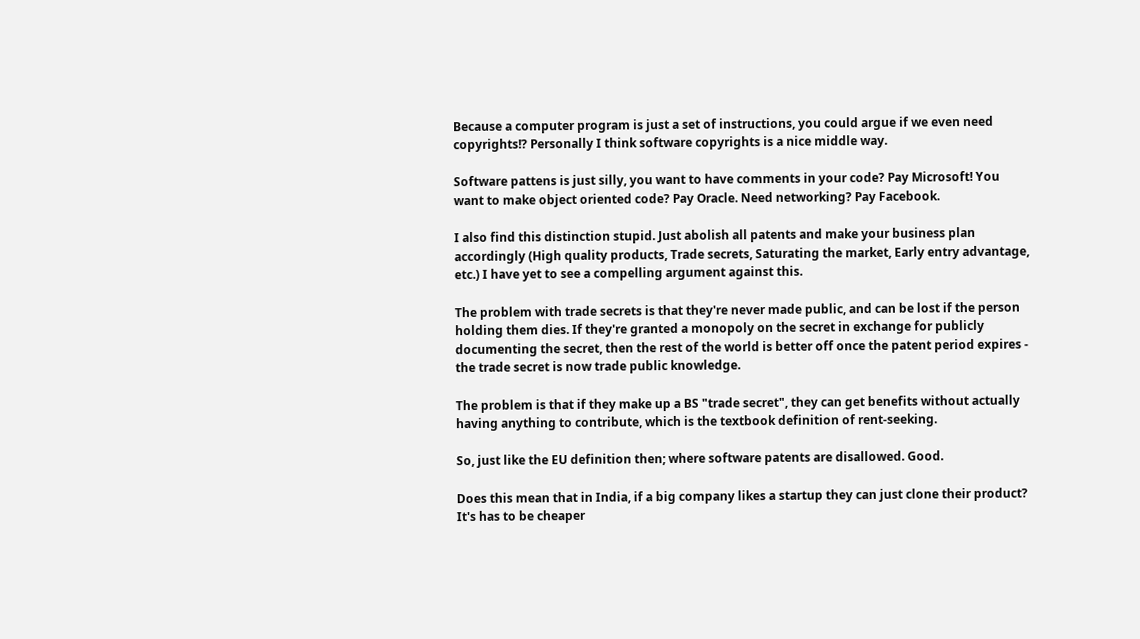Because a computer program is just a set of instructions, you could argue if we even need copyrights!? Personally I think software copyrights is a nice middle way.

Software pattens is just silly, you want to have comments in your code? Pay Microsoft! You want to make object oriented code? Pay Oracle. Need networking? Pay Facebook.

I also find this distinction stupid. Just abolish all patents and make your business plan accordingly (High quality products, Trade secrets, Saturating the market, Early entry advantage, etc.) I have yet to see a compelling argument against this.

The problem with trade secrets is that they're never made public, and can be lost if the person holding them dies. If they're granted a monopoly on the secret in exchange for publicly documenting the secret, then the rest of the world is better off once the patent period expires - the trade secret is now trade public knowledge.

The problem is that if they make up a BS "trade secret", they can get benefits without actually having anything to contribute, which is the textbook definition of rent-seeking.

So, just like the EU definition then; where software patents are disallowed. Good.

Does this mean that in India, if a big company likes a startup they can just clone their product? It's has to be cheaper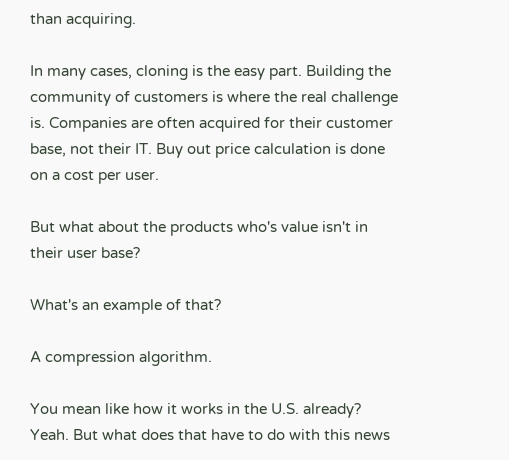than acquiring.

In many cases, cloning is the easy part. Building the community of customers is where the real challenge is. Companies are often acquired for their customer base, not their IT. Buy out price calculation is done on a cost per user.

But what about the products who's value isn't in their user base?

What's an example of that?

A compression algorithm.

You mean like how it works in the U.S. already? Yeah. But what does that have to do with this news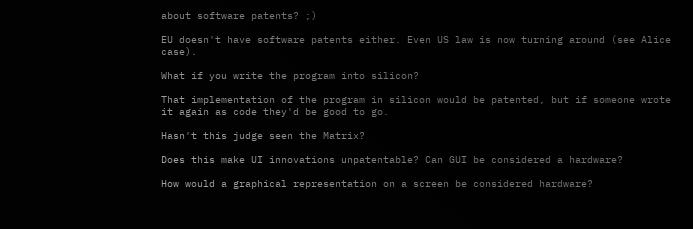about software patents? ;)

EU doesn't have software patents either. Even US law is now turning around (see Alice case).

What if you write the program into silicon?

That implementation of the program in silicon would be patented, but if someone wrote it again as code they'd be good to go.

Hasn't this judge seen the Matrix?

Does this make UI innovations unpatentable? Can GUI be considered a hardware?

How would a graphical representation on a screen be considered hardware?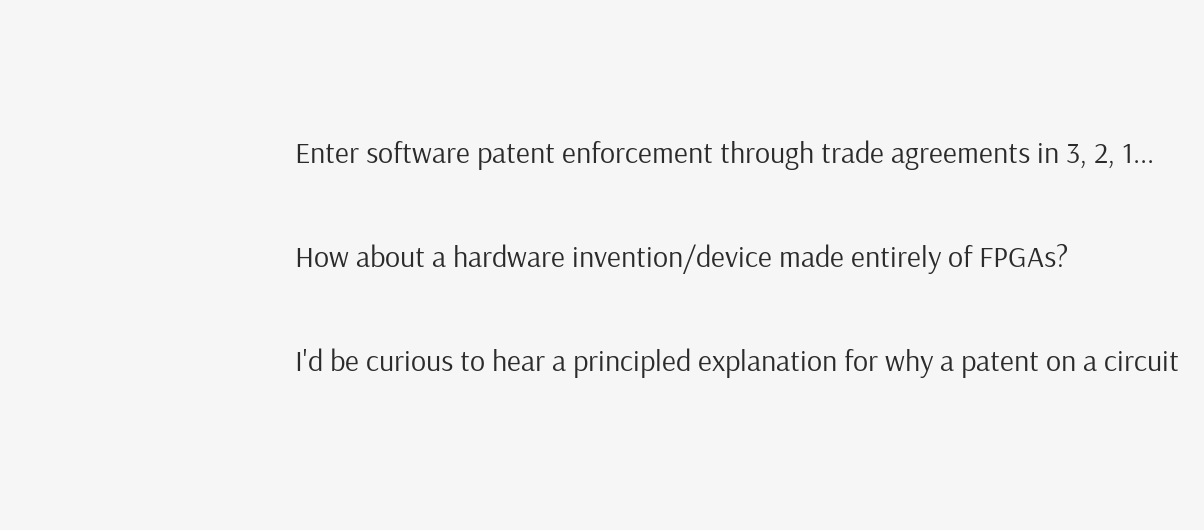Enter software patent enforcement through trade agreements in 3, 2, 1...

How about a hardware invention/device made entirely of FPGAs?

I'd be curious to hear a principled explanation for why a patent on a circuit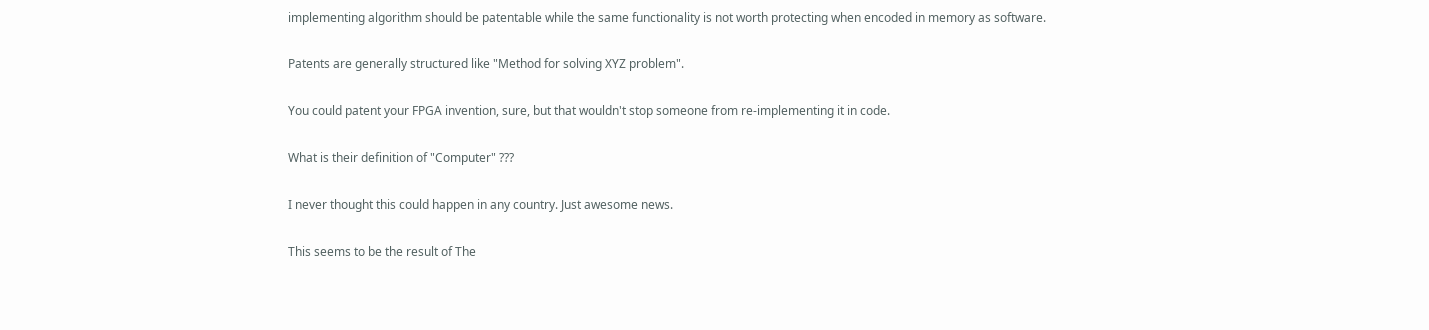implementing algorithm should be patentable while the same functionality is not worth protecting when encoded in memory as software.

Patents are generally structured like "Method for solving XYZ problem".

You could patent your FPGA invention, sure, but that wouldn't stop someone from re-implementing it in code.

What is their definition of "Computer" ???

I never thought this could happen in any country. Just awesome news.

This seems to be the result of The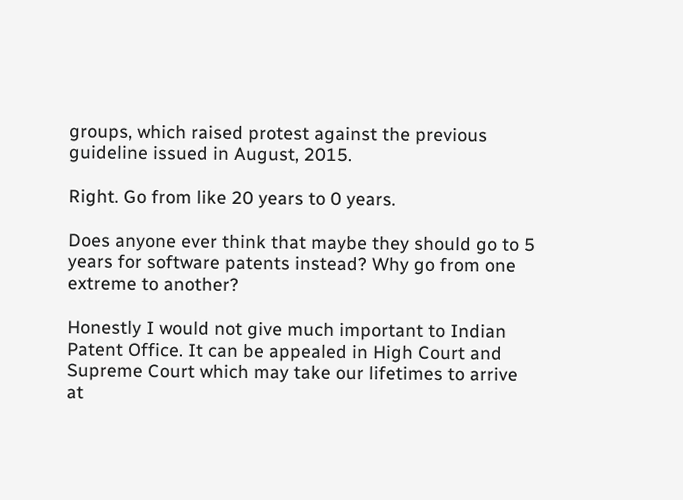groups, which raised protest against the previous guideline issued in August, 2015.

Right. Go from like 20 years to 0 years.

Does anyone ever think that maybe they should go to 5 years for software patents instead? Why go from one extreme to another?

Honestly I would not give much important to Indian Patent Office. It can be appealed in High Court and Supreme Court which may take our lifetimes to arrive at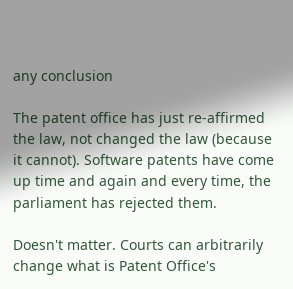any conclusion

The patent office has just re-affirmed the law, not changed the law (because it cannot). Software patents have come up time and again and every time, the parliament has rejected them.

Doesn't matter. Courts can arbitrarily change what is Patent Office's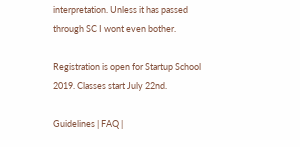interpretation. Unless it has passed through SC I wont even bother.

Registration is open for Startup School 2019. Classes start July 22nd.

Guidelines | FAQ |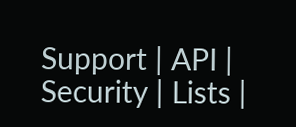Support | API | Security | Lists |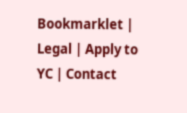Bookmarklet | Legal | Apply to YC | Contact